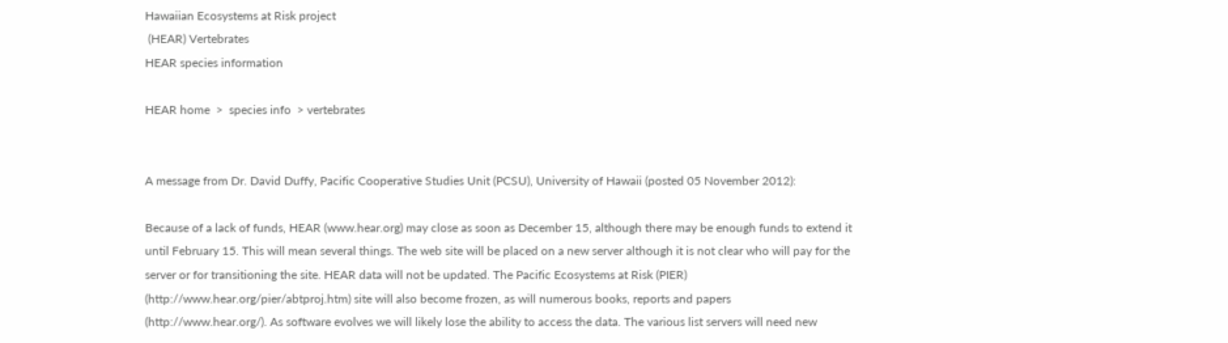Hawaiian Ecosystems at Risk project
 (HEAR) Vertebrates
HEAR species information

HEAR home  >  species info  > vertebrates


A message from Dr. David Duffy, Pacific Cooperative Studies Unit (PCSU), University of Hawaii (posted 05 November 2012):

Because of a lack of funds, HEAR (www.hear.org) may close as soon as December 15, although there may be enough funds to extend it until February 15. This will mean several things. The web site will be placed on a new server although it is not clear who will pay for the server or for transitioning the site. HEAR data will not be updated. The Pacific Ecosystems at Risk (PIER) (http://www.hear.org/pier/abtproj.htm) site will also become frozen, as will numerous books, reports and papers (http://www.hear.org/). As software evolves we will likely lose the ability to access the data. The various list servers will need new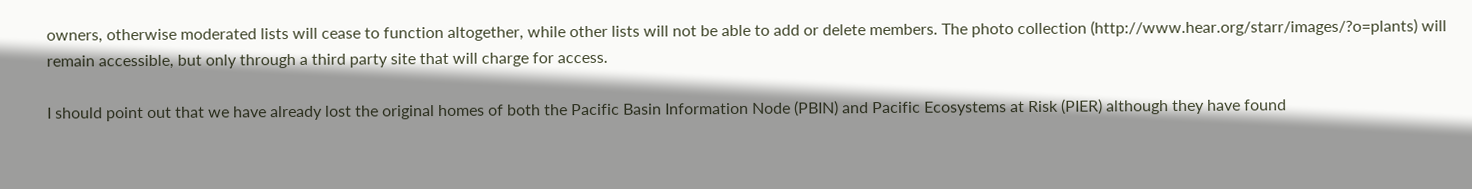owners, otherwise moderated lists will cease to function altogether, while other lists will not be able to add or delete members. The photo collection (http://www.hear.org/starr/images/?o=plants) will remain accessible, but only through a third party site that will charge for access.

I should point out that we have already lost the original homes of both the Pacific Basin Information Node (PBIN) and Pacific Ecosystems at Risk (PIER) although they have found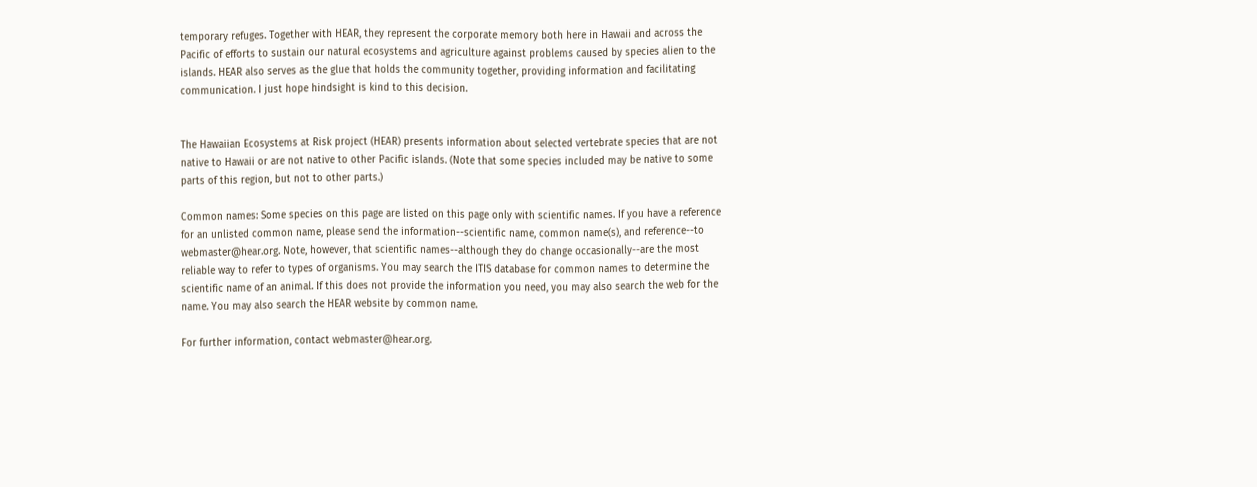temporary refuges. Together with HEAR, they represent the corporate memory both here in Hawaii and across the Pacific of efforts to sustain our natural ecosystems and agriculture against problems caused by species alien to the islands. HEAR also serves as the glue that holds the community together, providing information and facilitating communication. I just hope hindsight is kind to this decision.


The Hawaiian Ecosystems at Risk project (HEAR) presents information about selected vertebrate species that are not native to Hawaii or are not native to other Pacific islands. (Note that some species included may be native to some parts of this region, but not to other parts.)

Common names: Some species on this page are listed on this page only with scientific names. If you have a reference for an unlisted common name, please send the information--scientific name, common name(s), and reference--to webmaster@hear.org. Note, however, that scientific names--although they do change occasionally--are the most reliable way to refer to types of organisms. You may search the ITIS database for common names to determine the scientific name of an animal. If this does not provide the information you need, you may also search the web for the name. You may also search the HEAR website by common name.

For further information, contact webmaster@hear.org.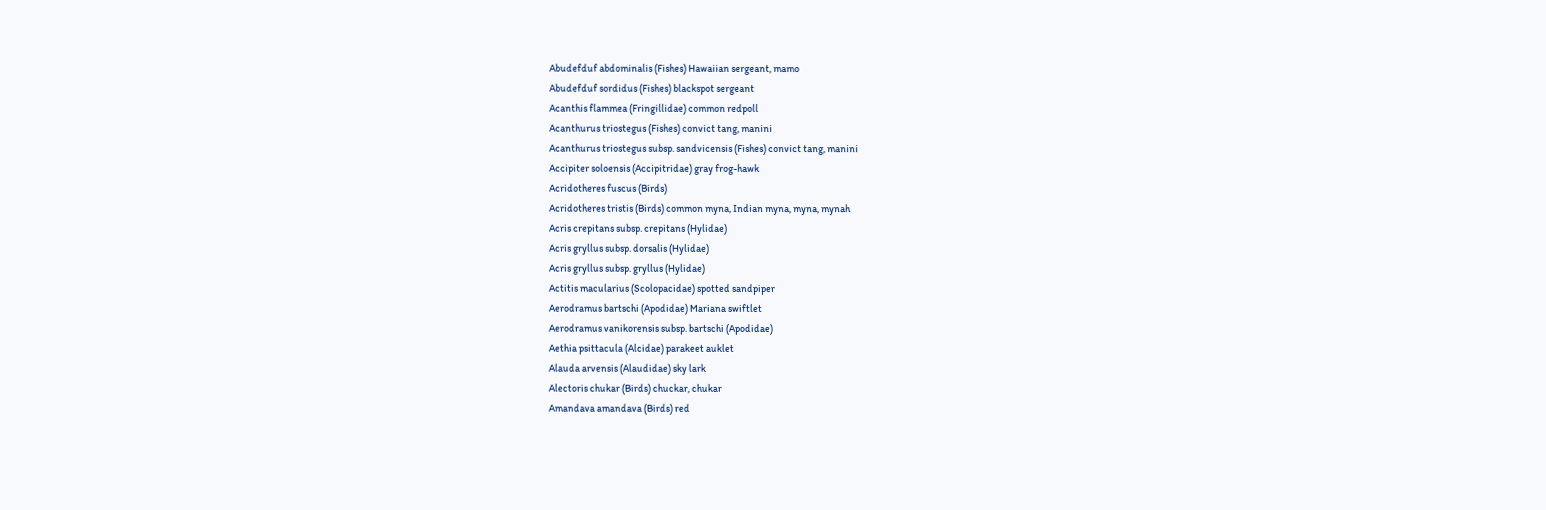Abudefduf abdominalis (Fishes) Hawaiian sergeant, mamo
Abudefduf sordidus (Fishes) blackspot sergeant
Acanthis flammea (Fringillidae) common redpoll
Acanthurus triostegus (Fishes) convict tang, manini
Acanthurus triostegus subsp. sandvicensis (Fishes) convict tang, manini
Accipiter soloensis (Accipitridae) gray frog-hawk
Acridotheres fuscus (Birds)
Acridotheres tristis (Birds) common myna, Indian myna, myna, mynah
Acris crepitans subsp. crepitans (Hylidae)
Acris gryllus subsp. dorsalis (Hylidae)
Acris gryllus subsp. gryllus (Hylidae)
Actitis macularius (Scolopacidae) spotted sandpiper
Aerodramus bartschi (Apodidae) Mariana swiftlet
Aerodramus vanikorensis subsp. bartschi (Apodidae)
Aethia psittacula (Alcidae) parakeet auklet
Alauda arvensis (Alaudidae) sky lark
Alectoris chukar (Birds) chuckar, chukar
Amandava amandava (Birds) red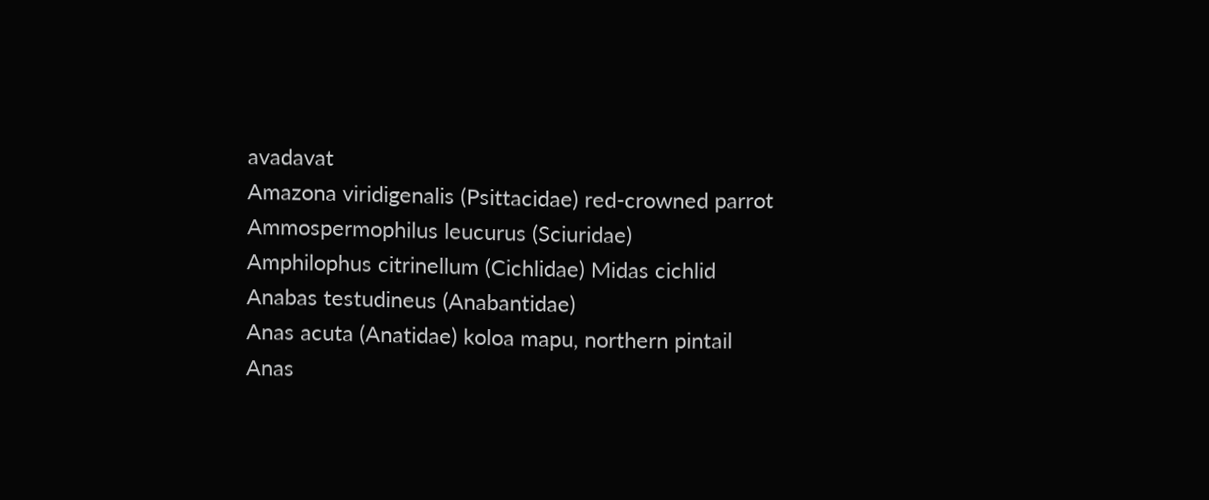avadavat
Amazona viridigenalis (Psittacidae) red-crowned parrot
Ammospermophilus leucurus (Sciuridae)
Amphilophus citrinellum (Cichlidae) Midas cichlid
Anabas testudineus (Anabantidae)
Anas acuta (Anatidae) koloa mapu, northern pintail
Anas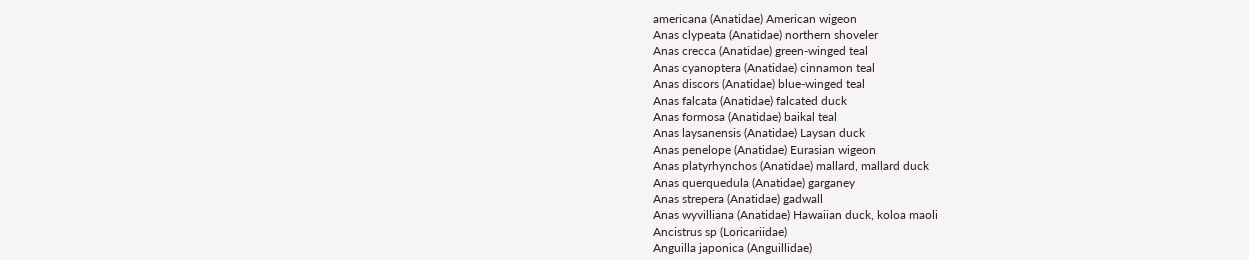americana (Anatidae) American wigeon
Anas clypeata (Anatidae) northern shoveler
Anas crecca (Anatidae) green-winged teal
Anas cyanoptera (Anatidae) cinnamon teal
Anas discors (Anatidae) blue-winged teal
Anas falcata (Anatidae) falcated duck
Anas formosa (Anatidae) baikal teal
Anas laysanensis (Anatidae) Laysan duck
Anas penelope (Anatidae) Eurasian wigeon
Anas platyrhynchos (Anatidae) mallard, mallard duck
Anas querquedula (Anatidae) garganey
Anas strepera (Anatidae) gadwall
Anas wyvilliana (Anatidae) Hawaiian duck, koloa maoli
Ancistrus sp (Loricariidae)
Anguilla japonica (Anguillidae)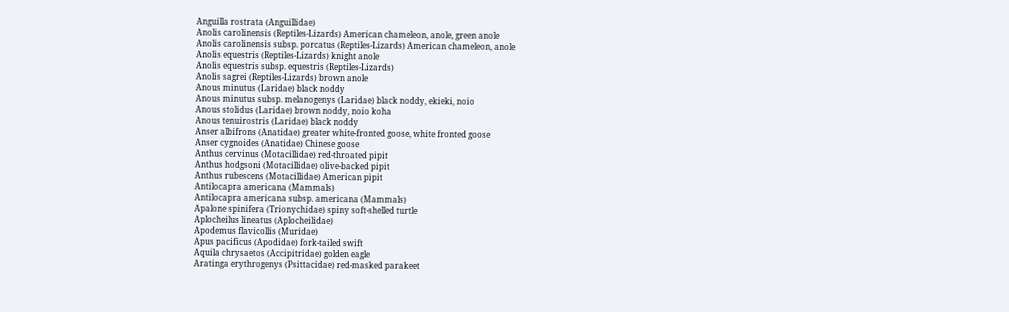Anguilla rostrata (Anguillidae)
Anolis carolinensis (Reptiles-Lizards) American chameleon, anole, green anole
Anolis carolinensis subsp. porcatus (Reptiles-Lizards) American chameleon, anole
Anolis equestris (Reptiles-Lizards) knight anole
Anolis equestris subsp. equestris (Reptiles-Lizards)
Anolis sagrei (Reptiles-Lizards) brown anole
Anous minutus (Laridae) black noddy
Anous minutus subsp. melanogenys (Laridae) black noddy, ekieki, noio
Anous stolidus (Laridae) brown noddy, noio koha
Anous tenuirostris (Laridae) black noddy
Anser albifrons (Anatidae) greater white-fronted goose, white fronted goose
Anser cygnoides (Anatidae) Chinese goose
Anthus cervinus (Motacillidae) red-throated pipit
Anthus hodgsoni (Motacillidae) olive-backed pipit
Anthus rubescens (Motacillidae) American pipit
Antilocapra americana (Mammals)
Antilocapra americana subsp. americana (Mammals)
Apalone spinifera (Trionychidae) spiny soft-shelled turtle
Aplocheilus lineatus (Aplocheilidae)
Apodemus flavicollis (Muridae)
Apus pacificus (Apodidae) fork-tailed swift
Aquila chrysaetos (Accipitridae) golden eagle
Aratinga erythrogenys (Psittacidae) red-masked parakeet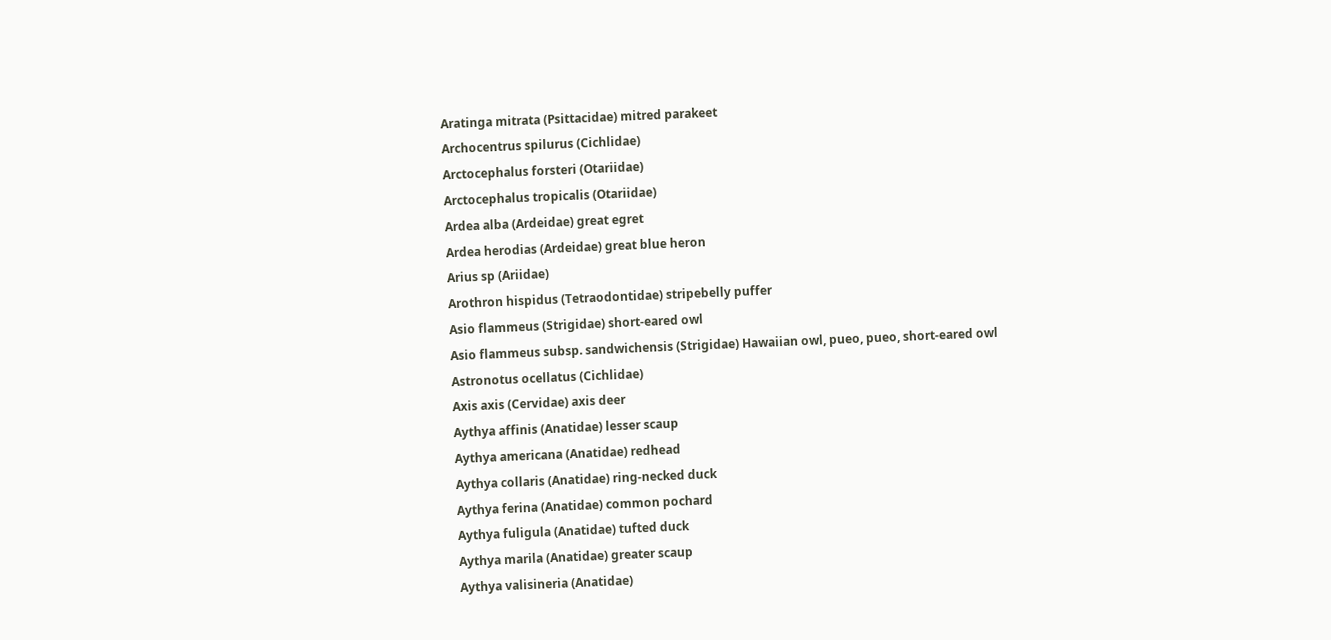Aratinga mitrata (Psittacidae) mitred parakeet
Archocentrus spilurus (Cichlidae)
Arctocephalus forsteri (Otariidae)
Arctocephalus tropicalis (Otariidae)
Ardea alba (Ardeidae) great egret
Ardea herodias (Ardeidae) great blue heron
Arius sp (Ariidae)
Arothron hispidus (Tetraodontidae) stripebelly puffer
Asio flammeus (Strigidae) short-eared owl
Asio flammeus subsp. sandwichensis (Strigidae) Hawaiian owl, pueo, pueo, short-eared owl
Astronotus ocellatus (Cichlidae)
Axis axis (Cervidae) axis deer
Aythya affinis (Anatidae) lesser scaup
Aythya americana (Anatidae) redhead
Aythya collaris (Anatidae) ring-necked duck
Aythya ferina (Anatidae) common pochard
Aythya fuligula (Anatidae) tufted duck
Aythya marila (Anatidae) greater scaup
Aythya valisineria (Anatidae)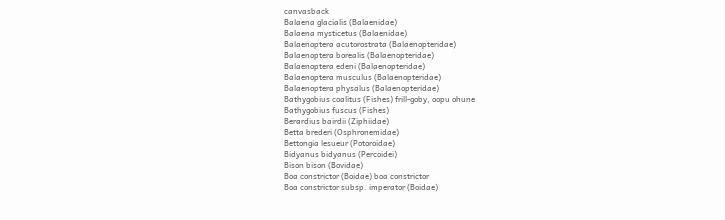canvasback
Balaena glacialis (Balaenidae)
Balaena mysticetus (Balaenidae)
Balaenoptera acutorostrata (Balaenopteridae)
Balaenoptera borealis (Balaenopteridae)
Balaenoptera edeni (Balaenopteridae)
Balaenoptera musculus (Balaenopteridae)
Balaenoptera physalus (Balaenopteridae)
Bathygobius coalitus (Fishes) frill-goby, oopu ohune
Bathygobius fuscus (Fishes)
Berardius bairdii (Ziphiidae)
Betta brederi (Osphronemidae)
Bettongia lesueur (Potoroidae)
Bidyanus bidyanus (Percoidei)
Bison bison (Bovidae)
Boa constrictor (Boidae) boa constrictor
Boa constrictor subsp. imperator (Boidae)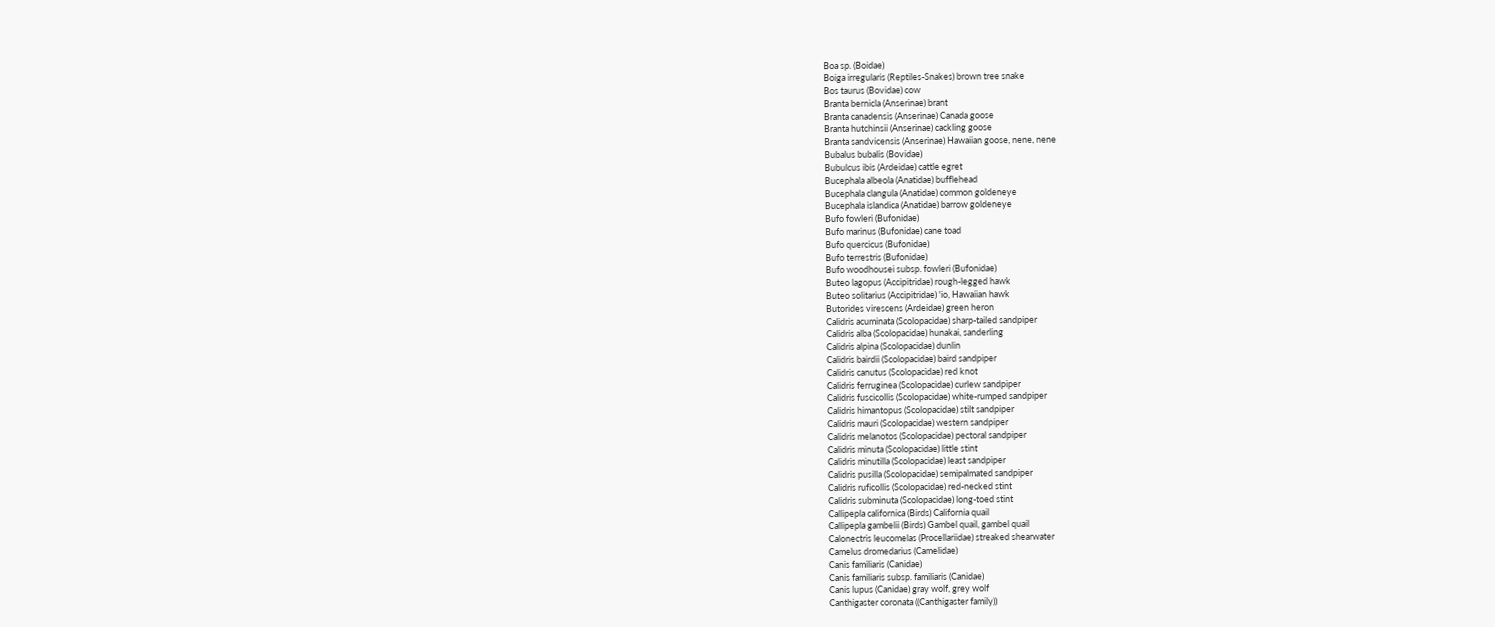Boa sp. (Boidae)
Boiga irregularis (Reptiles-Snakes) brown tree snake
Bos taurus (Bovidae) cow
Branta bernicla (Anserinae) brant
Branta canadensis (Anserinae) Canada goose
Branta hutchinsii (Anserinae) cackling goose
Branta sandvicensis (Anserinae) Hawaiian goose, nene, nene
Bubalus bubalis (Bovidae)
Bubulcus ibis (Ardeidae) cattle egret
Bucephala albeola (Anatidae) bufflehead
Bucephala clangula (Anatidae) common goldeneye
Bucephala islandica (Anatidae) barrow goldeneye
Bufo fowleri (Bufonidae)
Bufo marinus (Bufonidae) cane toad
Bufo quercicus (Bufonidae)
Bufo terrestris (Bufonidae)
Bufo woodhousei subsp. fowleri (Bufonidae)
Buteo lagopus (Accipitridae) rough-legged hawk
Buteo solitarius (Accipitridae) 'io, Hawaiian hawk
Butorides virescens (Ardeidae) green heron
Calidris acuminata (Scolopacidae) sharp-tailed sandpiper
Calidris alba (Scolopacidae) hunakai, sanderling
Calidris alpina (Scolopacidae) dunlin
Calidris bairdii (Scolopacidae) baird sandpiper
Calidris canutus (Scolopacidae) red knot
Calidris ferruginea (Scolopacidae) curlew sandpiper
Calidris fuscicollis (Scolopacidae) white-rumped sandpiper
Calidris himantopus (Scolopacidae) stilt sandpiper
Calidris mauri (Scolopacidae) western sandpiper
Calidris melanotos (Scolopacidae) pectoral sandpiper
Calidris minuta (Scolopacidae) little stint
Calidris minutilla (Scolopacidae) least sandpiper
Calidris pusilla (Scolopacidae) semipalmated sandpiper
Calidris ruficollis (Scolopacidae) red-necked stint
Calidris subminuta (Scolopacidae) long-toed stint
Callipepla californica (Birds) California quail
Callipepla gambelii (Birds) Gambel quail, gambel quail
Calonectris leucomelas (Procellariidae) streaked shearwater
Camelus dromedarius (Camelidae)
Canis familiaris (Canidae)
Canis familiaris subsp. familiaris (Canidae)
Canis lupus (Canidae) gray wolf, grey wolf
Canthigaster coronata ((Canthigaster family))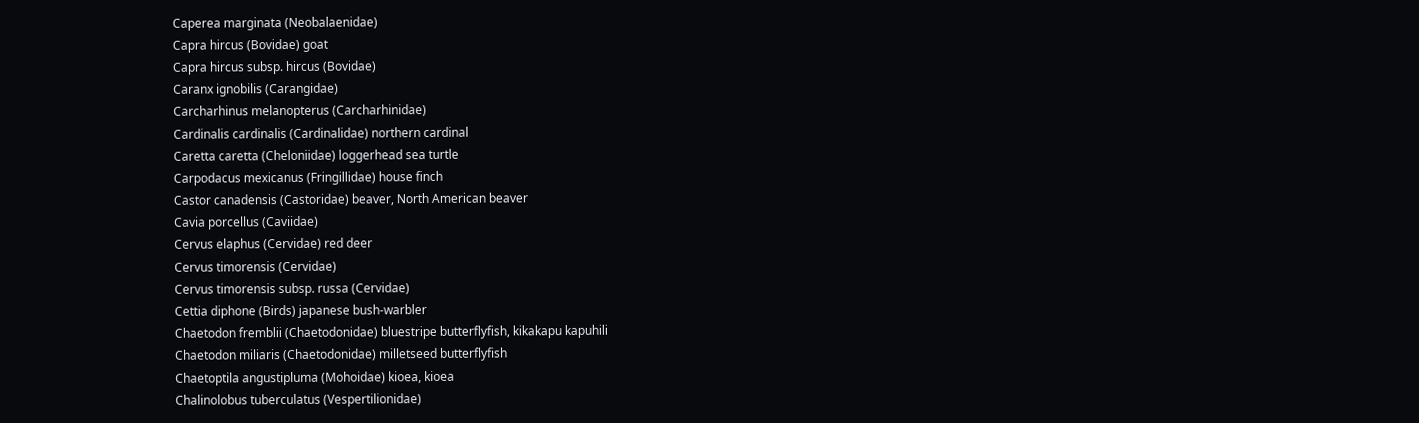Caperea marginata (Neobalaenidae)
Capra hircus (Bovidae) goat
Capra hircus subsp. hircus (Bovidae)
Caranx ignobilis (Carangidae)
Carcharhinus melanopterus (Carcharhinidae)
Cardinalis cardinalis (Cardinalidae) northern cardinal
Caretta caretta (Cheloniidae) loggerhead sea turtle
Carpodacus mexicanus (Fringillidae) house finch
Castor canadensis (Castoridae) beaver, North American beaver
Cavia porcellus (Caviidae)
Cervus elaphus (Cervidae) red deer
Cervus timorensis (Cervidae)
Cervus timorensis subsp. russa (Cervidae)
Cettia diphone (Birds) japanese bush-warbler
Chaetodon fremblii (Chaetodonidae) bluestripe butterflyfish, kikakapu kapuhili
Chaetodon miliaris (Chaetodonidae) milletseed butterflyfish
Chaetoptila angustipluma (Mohoidae) kioea, kioea
Chalinolobus tuberculatus (Vespertilionidae)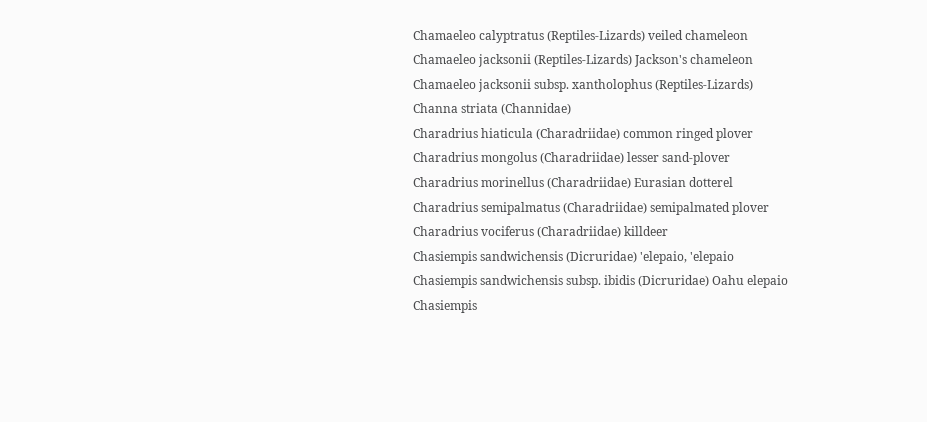Chamaeleo calyptratus (Reptiles-Lizards) veiled chameleon
Chamaeleo jacksonii (Reptiles-Lizards) Jackson's chameleon
Chamaeleo jacksonii subsp. xantholophus (Reptiles-Lizards)
Channa striata (Channidae)
Charadrius hiaticula (Charadriidae) common ringed plover
Charadrius mongolus (Charadriidae) lesser sand-plover
Charadrius morinellus (Charadriidae) Eurasian dotterel
Charadrius semipalmatus (Charadriidae) semipalmated plover
Charadrius vociferus (Charadriidae) killdeer
Chasiempis sandwichensis (Dicruridae) 'elepaio, 'elepaio
Chasiempis sandwichensis subsp. ibidis (Dicruridae) Oahu elepaio
Chasiempis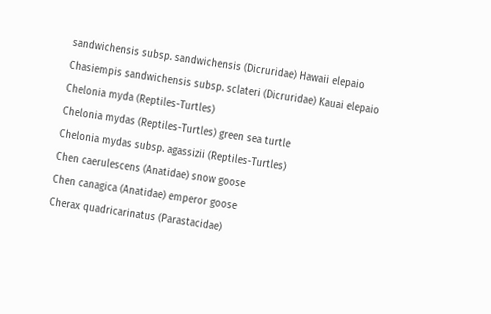sandwichensis subsp. sandwichensis (Dicruridae) Hawaii elepaio
Chasiempis sandwichensis subsp. sclateri (Dicruridae) Kauai elepaio
Chelonia myda (Reptiles-Turtles)
Chelonia mydas (Reptiles-Turtles) green sea turtle
Chelonia mydas subsp. agassizii (Reptiles-Turtles)
Chen caerulescens (Anatidae) snow goose
Chen canagica (Anatidae) emperor goose
Cherax quadricarinatus (Parastacidae)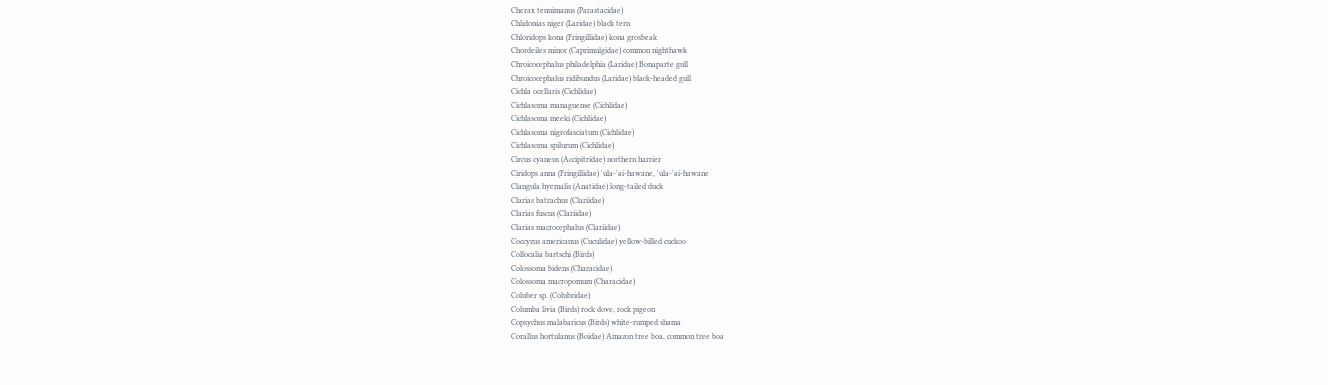Cherax tenuimanus (Parastacidae)
Chlidonias niger (Laridae) black tern
Chloridops kona (Fringillidae) kona grosbeak
Chordeiles minor (Caprimulgidae) common nighthawk
Chroicocephalus philadelphia (Laridae) Bonaparte gull
Chroicocephalus ridibundus (Laridae) black-headed gull
Cichla ocellaris (Cichlidae)
Cichlasoma managuense (Cichlidae)
Cichlasoma meeki (Cichlidae)
Cichlasoma nigrofasciatum (Cichlidae)
Cichlasoma spilurum (Cichlidae)
Circus cyaneus (Accipitridae) northern harrier
Ciridops anna (Fringillidae) 'ula-'ai-hawane, 'ula-'ai-hawane
Clangula hyemalis (Anatidae) long-tailed duck
Clarias batrachus (Clariidae)
Clarias fuscus (Clariidae)
Clarias macrocephalus (Clariidae)
Coccyzus americanus (Cuculidae) yellow-billed cuckoo
Collocalia bartschi (Birds)
Colossoma bidens (Characidae)
Colossoma macropomum (Characidae)
Coluber sp. (Colubridae)
Columba livia (Birds) rock dove, rock pigeon
Copsychus malabaricus (Birds) white-rumped shama
Corallus hortulanus (Boidae) Amazon tree boa, common tree boa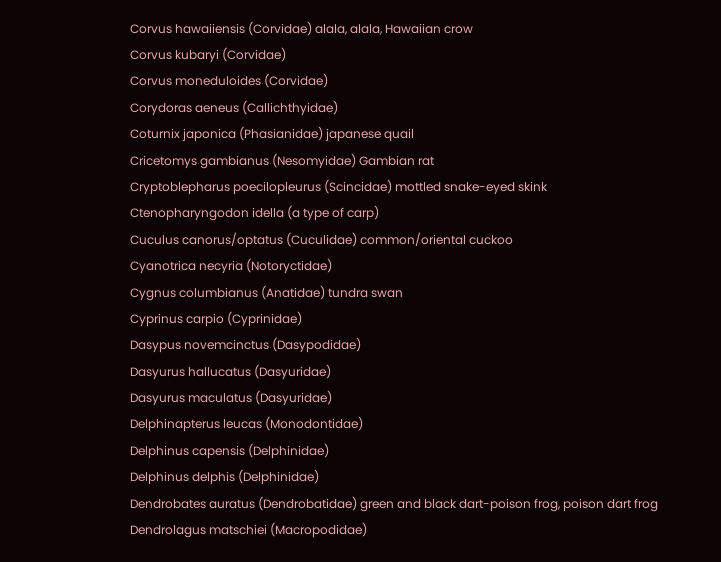Corvus hawaiiensis (Corvidae) alala, alala, Hawaiian crow
Corvus kubaryi (Corvidae)
Corvus moneduloides (Corvidae)
Corydoras aeneus (Callichthyidae)
Coturnix japonica (Phasianidae) japanese quail
Cricetomys gambianus (Nesomyidae) Gambian rat
Cryptoblepharus poecilopleurus (Scincidae) mottled snake-eyed skink
Ctenopharyngodon idella (a type of carp)
Cuculus canorus/optatus (Cuculidae) common/oriental cuckoo
Cyanotrica necyria (Notoryctidae)
Cygnus columbianus (Anatidae) tundra swan
Cyprinus carpio (Cyprinidae)
Dasypus novemcinctus (Dasypodidae)
Dasyurus hallucatus (Dasyuridae)
Dasyurus maculatus (Dasyuridae)
Delphinapterus leucas (Monodontidae)
Delphinus capensis (Delphinidae)
Delphinus delphis (Delphinidae)
Dendrobates auratus (Dendrobatidae) green and black dart-poison frog, poison dart frog
Dendrolagus matschiei (Macropodidae)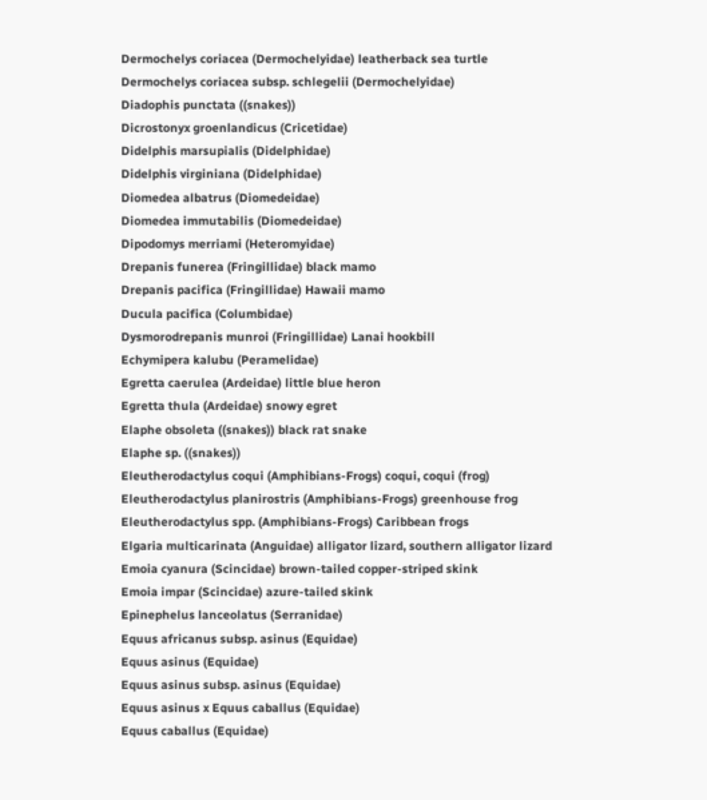Dermochelys coriacea (Dermochelyidae) leatherback sea turtle
Dermochelys coriacea subsp. schlegelii (Dermochelyidae)
Diadophis punctata ((snakes))
Dicrostonyx groenlandicus (Cricetidae)
Didelphis marsupialis (Didelphidae)
Didelphis virginiana (Didelphidae)
Diomedea albatrus (Diomedeidae)
Diomedea immutabilis (Diomedeidae)
Dipodomys merriami (Heteromyidae)
Drepanis funerea (Fringillidae) black mamo
Drepanis pacifica (Fringillidae) Hawaii mamo
Ducula pacifica (Columbidae)
Dysmorodrepanis munroi (Fringillidae) Lanai hookbill
Echymipera kalubu (Peramelidae)
Egretta caerulea (Ardeidae) little blue heron
Egretta thula (Ardeidae) snowy egret
Elaphe obsoleta ((snakes)) black rat snake
Elaphe sp. ((snakes))
Eleutherodactylus coqui (Amphibians-Frogs) coqui, coqui (frog)
Eleutherodactylus planirostris (Amphibians-Frogs) greenhouse frog
Eleutherodactylus spp. (Amphibians-Frogs) Caribbean frogs
Elgaria multicarinata (Anguidae) alligator lizard, southern alligator lizard
Emoia cyanura (Scincidae) brown-tailed copper-striped skink
Emoia impar (Scincidae) azure-tailed skink
Epinephelus lanceolatus (Serranidae)
Equus africanus subsp. asinus (Equidae)
Equus asinus (Equidae)
Equus asinus subsp. asinus (Equidae)
Equus asinus x Equus caballus (Equidae)
Equus caballus (Equidae)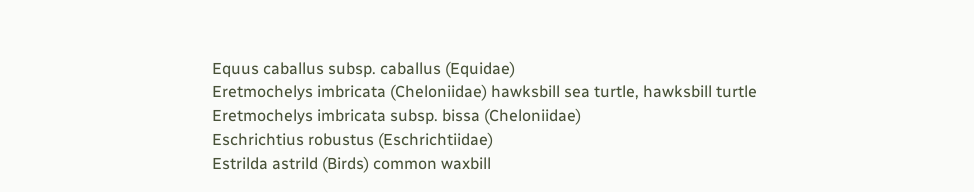Equus caballus subsp. caballus (Equidae)
Eretmochelys imbricata (Cheloniidae) hawksbill sea turtle, hawksbill turtle
Eretmochelys imbricata subsp. bissa (Cheloniidae)
Eschrichtius robustus (Eschrichtiidae)
Estrilda astrild (Birds) common waxbill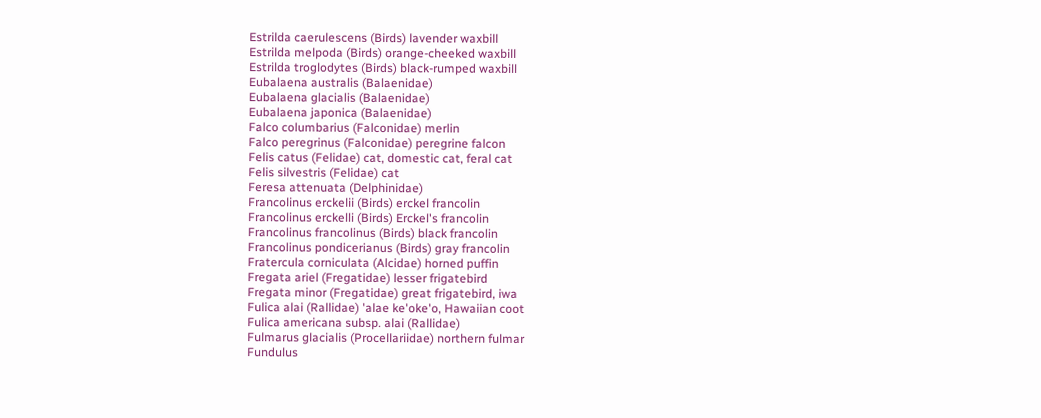Estrilda caerulescens (Birds) lavender waxbill
Estrilda melpoda (Birds) orange-cheeked waxbill
Estrilda troglodytes (Birds) black-rumped waxbill
Eubalaena australis (Balaenidae)
Eubalaena glacialis (Balaenidae)
Eubalaena japonica (Balaenidae)
Falco columbarius (Falconidae) merlin
Falco peregrinus (Falconidae) peregrine falcon
Felis catus (Felidae) cat, domestic cat, feral cat
Felis silvestris (Felidae) cat
Feresa attenuata (Delphinidae)
Francolinus erckelii (Birds) erckel francolin
Francolinus erckelli (Birds) Erckel's francolin
Francolinus francolinus (Birds) black francolin
Francolinus pondicerianus (Birds) gray francolin
Fratercula corniculata (Alcidae) horned puffin
Fregata ariel (Fregatidae) lesser frigatebird
Fregata minor (Fregatidae) great frigatebird, iwa
Fulica alai (Rallidae) 'alae ke'oke'o, Hawaiian coot
Fulica americana subsp. alai (Rallidae)
Fulmarus glacialis (Procellariidae) northern fulmar
Fundulus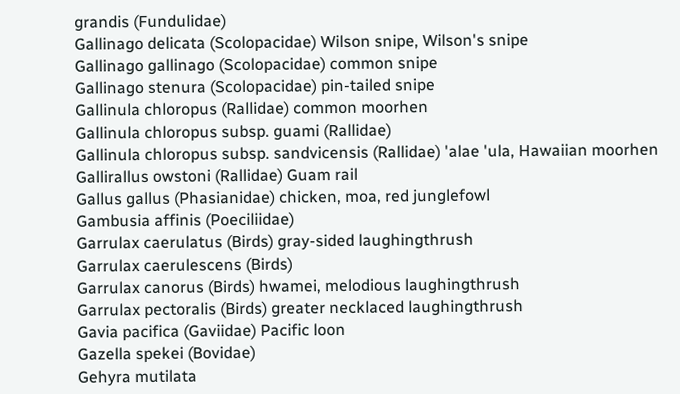grandis (Fundulidae)
Gallinago delicata (Scolopacidae) Wilson snipe, Wilson's snipe
Gallinago gallinago (Scolopacidae) common snipe
Gallinago stenura (Scolopacidae) pin-tailed snipe
Gallinula chloropus (Rallidae) common moorhen
Gallinula chloropus subsp. guami (Rallidae)
Gallinula chloropus subsp. sandvicensis (Rallidae) 'alae 'ula, Hawaiian moorhen
Gallirallus owstoni (Rallidae) Guam rail
Gallus gallus (Phasianidae) chicken, moa, red junglefowl
Gambusia affinis (Poeciliidae)
Garrulax caerulatus (Birds) gray-sided laughingthrush
Garrulax caerulescens (Birds)
Garrulax canorus (Birds) hwamei, melodious laughingthrush
Garrulax pectoralis (Birds) greater necklaced laughingthrush
Gavia pacifica (Gaviidae) Pacific loon
Gazella spekei (Bovidae)
Gehyra mutilata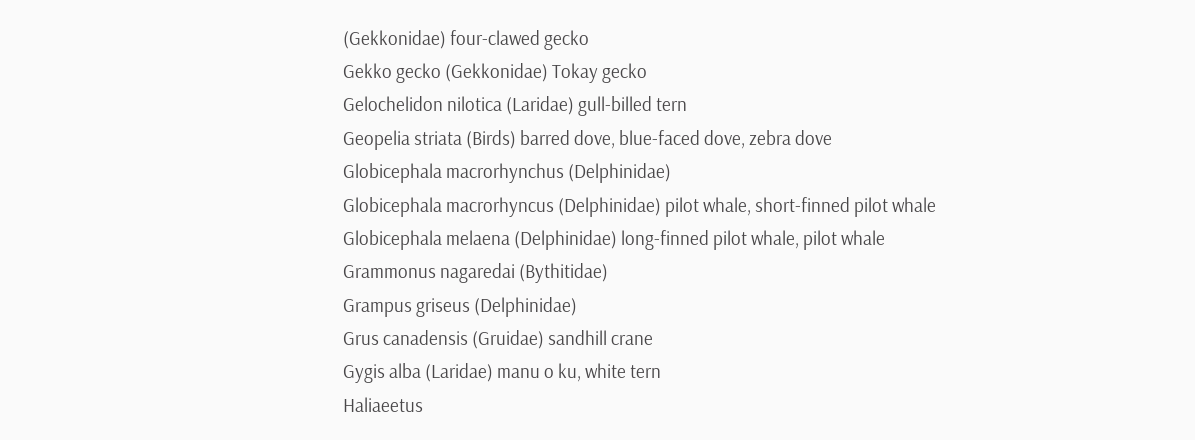(Gekkonidae) four-clawed gecko
Gekko gecko (Gekkonidae) Tokay gecko
Gelochelidon nilotica (Laridae) gull-billed tern
Geopelia striata (Birds) barred dove, blue-faced dove, zebra dove
Globicephala macrorhynchus (Delphinidae)
Globicephala macrorhyncus (Delphinidae) pilot whale, short-finned pilot whale
Globicephala melaena (Delphinidae) long-finned pilot whale, pilot whale
Grammonus nagaredai (Bythitidae)
Grampus griseus (Delphinidae)
Grus canadensis (Gruidae) sandhill crane
Gygis alba (Laridae) manu o ku, white tern
Haliaeetus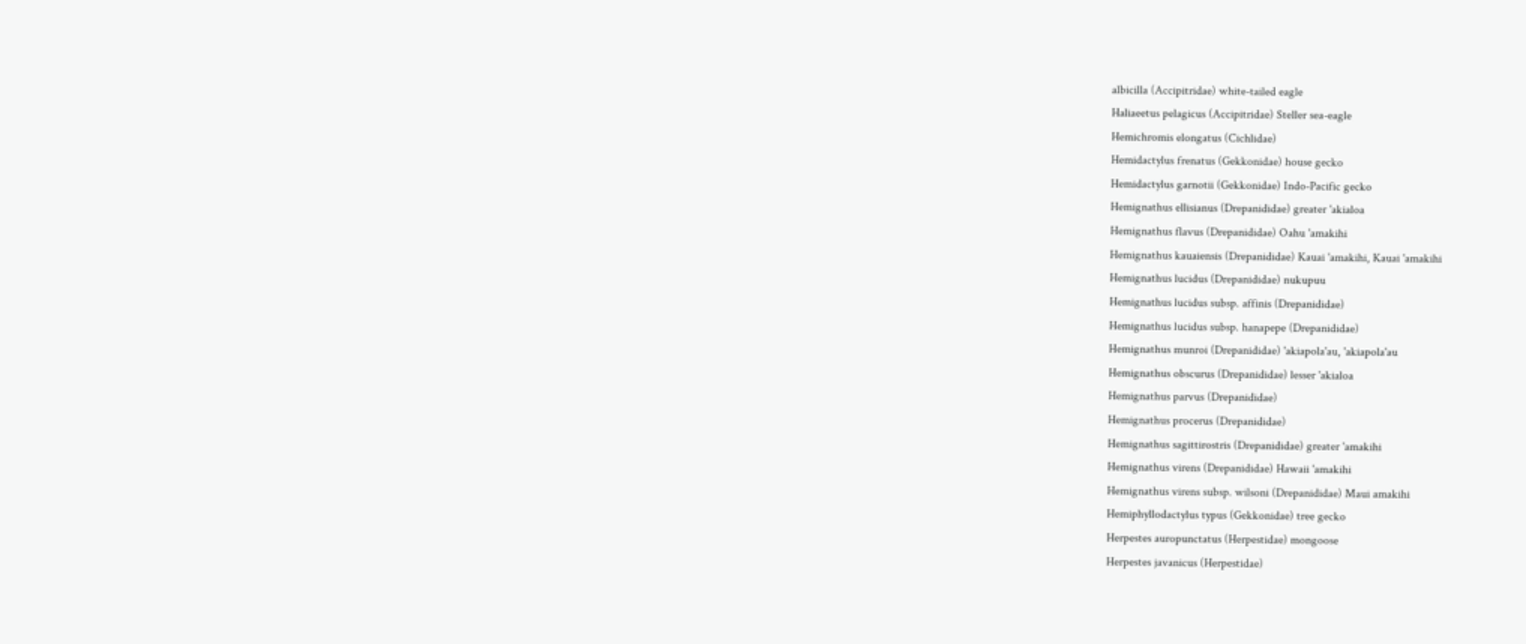albicilla (Accipitridae) white-tailed eagle
Haliaeetus pelagicus (Accipitridae) Steller sea-eagle
Hemichromis elongatus (Cichlidae)
Hemidactylus frenatus (Gekkonidae) house gecko
Hemidactylus garnotii (Gekkonidae) Indo-Pacific gecko
Hemignathus ellisianus (Drepanididae) greater 'akialoa
Hemignathus flavus (Drepanididae) Oahu 'amakihi
Hemignathus kauaiensis (Drepanididae) Kauai 'amakihi, Kauai 'amakihi
Hemignathus lucidus (Drepanididae) nukupuu
Hemignathus lucidus subsp. affinis (Drepanididae)
Hemignathus lucidus subsp. hanapepe (Drepanididae)
Hemignathus munroi (Drepanididae) 'akiapola'au, 'akiapola'au
Hemignathus obscurus (Drepanididae) lesser 'akialoa
Hemignathus parvus (Drepanididae)
Hemignathus procerus (Drepanididae)
Hemignathus sagittirostris (Drepanididae) greater 'amakihi
Hemignathus virens (Drepanididae) Hawaii 'amakihi
Hemignathus virens subsp. wilsoni (Drepanididae) Maui amakihi
Hemiphyllodactylus typus (Gekkonidae) tree gecko
Herpestes auropunctatus (Herpestidae) mongoose
Herpestes javanicus (Herpestidae)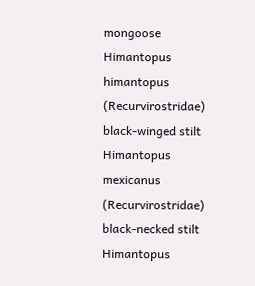mongoose
Himantopus himantopus (Recurvirostridae) black-winged stilt
Himantopus mexicanus (Recurvirostridae) black-necked stilt
Himantopus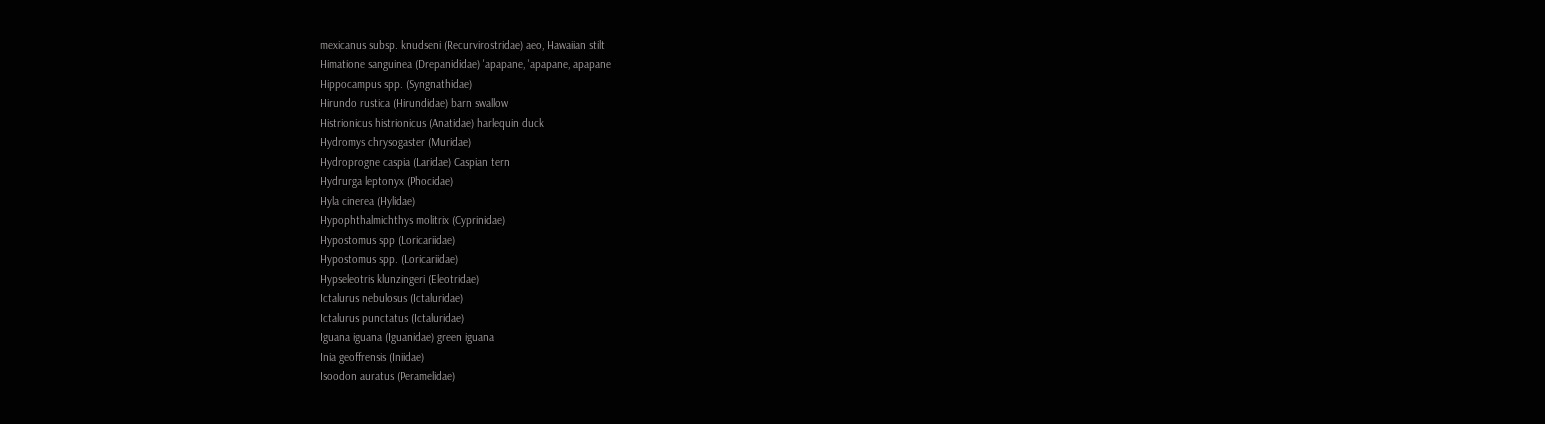mexicanus subsp. knudseni (Recurvirostridae) aeo, Hawaiian stilt
Himatione sanguinea (Drepanididae) 'apapane, 'apapane, apapane
Hippocampus spp. (Syngnathidae)
Hirundo rustica (Hirundidae) barn swallow
Histrionicus histrionicus (Anatidae) harlequin duck
Hydromys chrysogaster (Muridae)
Hydroprogne caspia (Laridae) Caspian tern
Hydrurga leptonyx (Phocidae)
Hyla cinerea (Hylidae)
Hypophthalmichthys molitrix (Cyprinidae)
Hypostomus spp (Loricariidae)
Hypostomus spp. (Loricariidae)
Hypseleotris klunzingeri (Eleotridae)
Ictalurus nebulosus (Ictaluridae)
Ictalurus punctatus (Ictaluridae)
Iguana iguana (Iguanidae) green iguana
Inia geoffrensis (Iniidae)
Isoodon auratus (Peramelidae)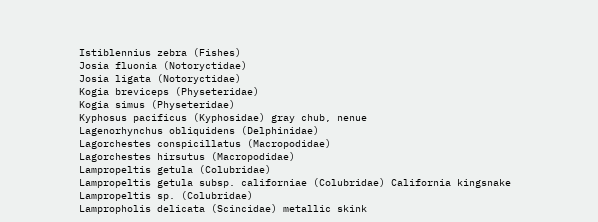Istiblennius zebra (Fishes)
Josia fluonia (Notoryctidae)
Josia ligata (Notoryctidae)
Kogia breviceps (Physeteridae)
Kogia simus (Physeteridae)
Kyphosus pacificus (Kyphosidae) gray chub, nenue
Lagenorhynchus obliquidens (Delphinidae)
Lagorchestes conspicillatus (Macropodidae)
Lagorchestes hirsutus (Macropodidae)
Lampropeltis getula (Colubridae)
Lampropeltis getula subsp. californiae (Colubridae) California kingsnake
Lampropeltis sp. (Colubridae)
Lampropholis delicata (Scincidae) metallic skink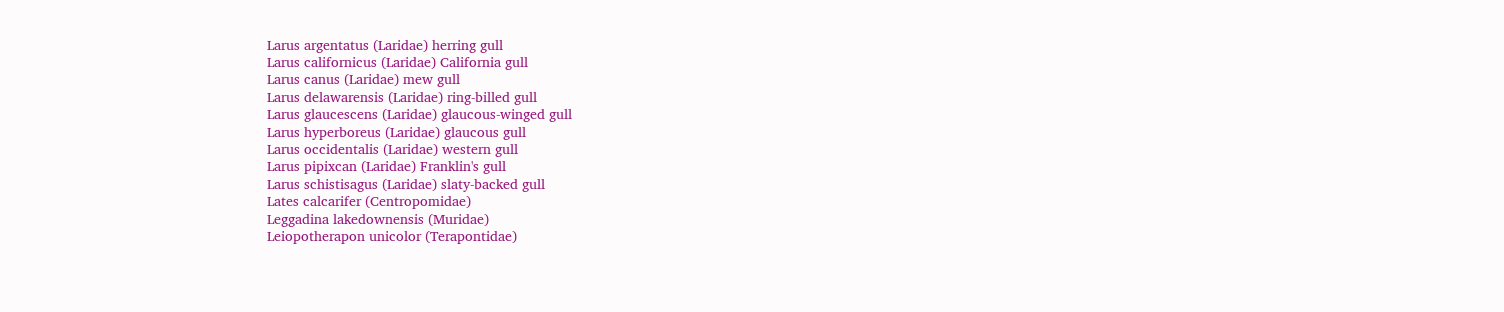Larus argentatus (Laridae) herring gull
Larus californicus (Laridae) California gull
Larus canus (Laridae) mew gull
Larus delawarensis (Laridae) ring-billed gull
Larus glaucescens (Laridae) glaucous-winged gull
Larus hyperboreus (Laridae) glaucous gull
Larus occidentalis (Laridae) western gull
Larus pipixcan (Laridae) Franklin's gull
Larus schistisagus (Laridae) slaty-backed gull
Lates calcarifer (Centropomidae)
Leggadina lakedownensis (Muridae)
Leiopotherapon unicolor (Terapontidae)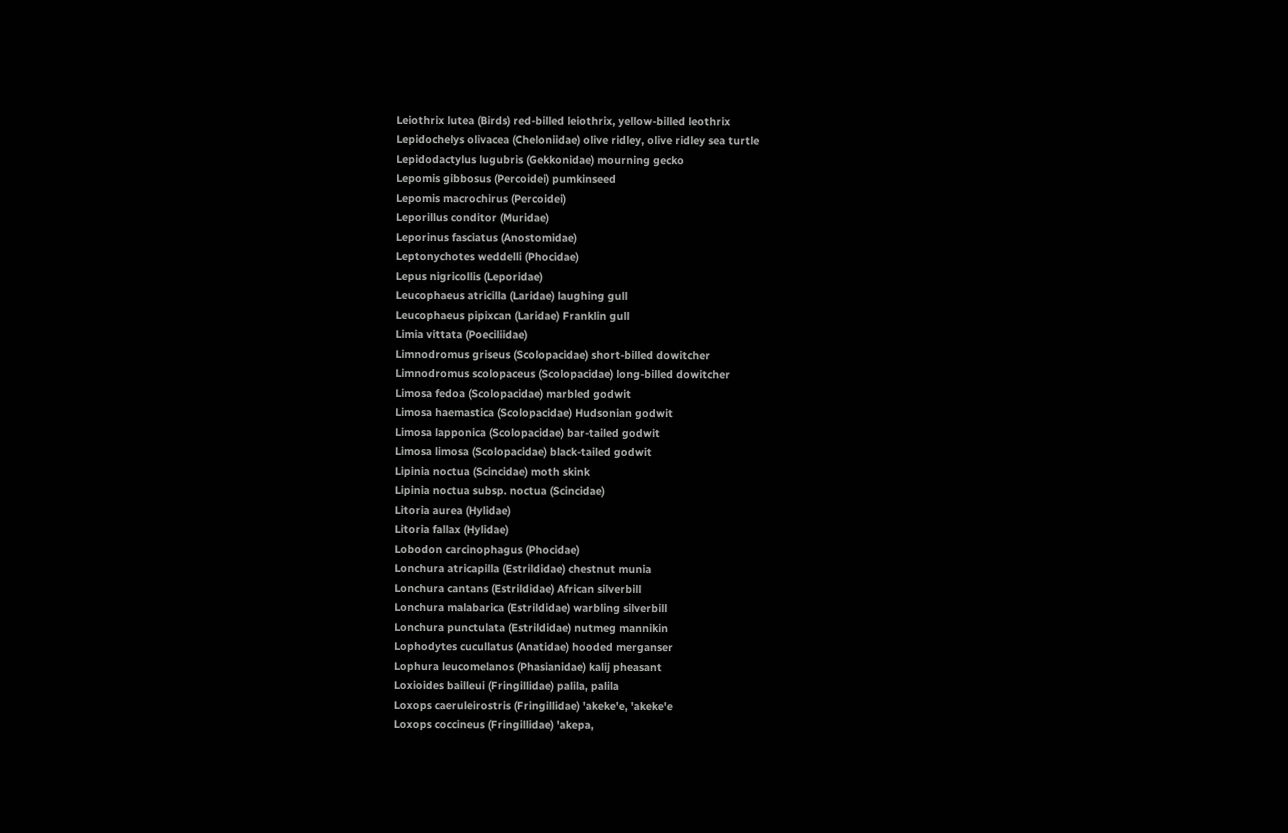Leiothrix lutea (Birds) red-billed leiothrix, yellow-billed leothrix
Lepidochelys olivacea (Cheloniidae) olive ridley, olive ridley sea turtle
Lepidodactylus lugubris (Gekkonidae) mourning gecko
Lepomis gibbosus (Percoidei) pumkinseed
Lepomis macrochirus (Percoidei)
Leporillus conditor (Muridae)
Leporinus fasciatus (Anostomidae)
Leptonychotes weddelli (Phocidae)
Lepus nigricollis (Leporidae)
Leucophaeus atricilla (Laridae) laughing gull
Leucophaeus pipixcan (Laridae) Franklin gull
Limia vittata (Poeciliidae)
Limnodromus griseus (Scolopacidae) short-billed dowitcher
Limnodromus scolopaceus (Scolopacidae) long-billed dowitcher
Limosa fedoa (Scolopacidae) marbled godwit
Limosa haemastica (Scolopacidae) Hudsonian godwit
Limosa lapponica (Scolopacidae) bar-tailed godwit
Limosa limosa (Scolopacidae) black-tailed godwit
Lipinia noctua (Scincidae) moth skink
Lipinia noctua subsp. noctua (Scincidae)
Litoria aurea (Hylidae)
Litoria fallax (Hylidae)
Lobodon carcinophagus (Phocidae)
Lonchura atricapilla (Estrildidae) chestnut munia
Lonchura cantans (Estrildidae) African silverbill
Lonchura malabarica (Estrildidae) warbling silverbill
Lonchura punctulata (Estrildidae) nutmeg mannikin
Lophodytes cucullatus (Anatidae) hooded merganser
Lophura leucomelanos (Phasianidae) kalij pheasant
Loxioides bailleui (Fringillidae) palila, palila
Loxops caeruleirostris (Fringillidae) 'akeke'e, 'akeke'e
Loxops coccineus (Fringillidae) 'akepa,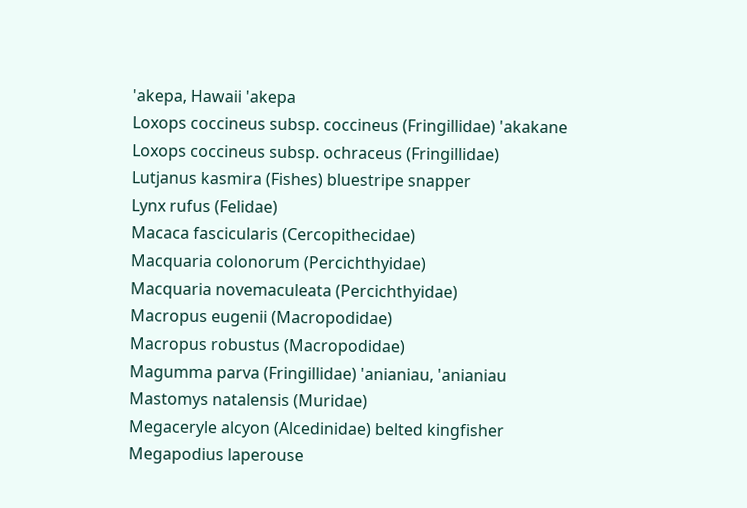'akepa, Hawaii 'akepa
Loxops coccineus subsp. coccineus (Fringillidae) 'akakane
Loxops coccineus subsp. ochraceus (Fringillidae)
Lutjanus kasmira (Fishes) bluestripe snapper
Lynx rufus (Felidae)
Macaca fascicularis (Cercopithecidae)
Macquaria colonorum (Percichthyidae)
Macquaria novemaculeata (Percichthyidae)
Macropus eugenii (Macropodidae)
Macropus robustus (Macropodidae)
Magumma parva (Fringillidae) 'anianiau, 'anianiau
Mastomys natalensis (Muridae)
Megaceryle alcyon (Alcedinidae) belted kingfisher
Megapodius laperouse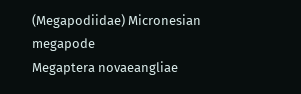(Megapodiidae) Micronesian megapode
Megaptera novaeangliae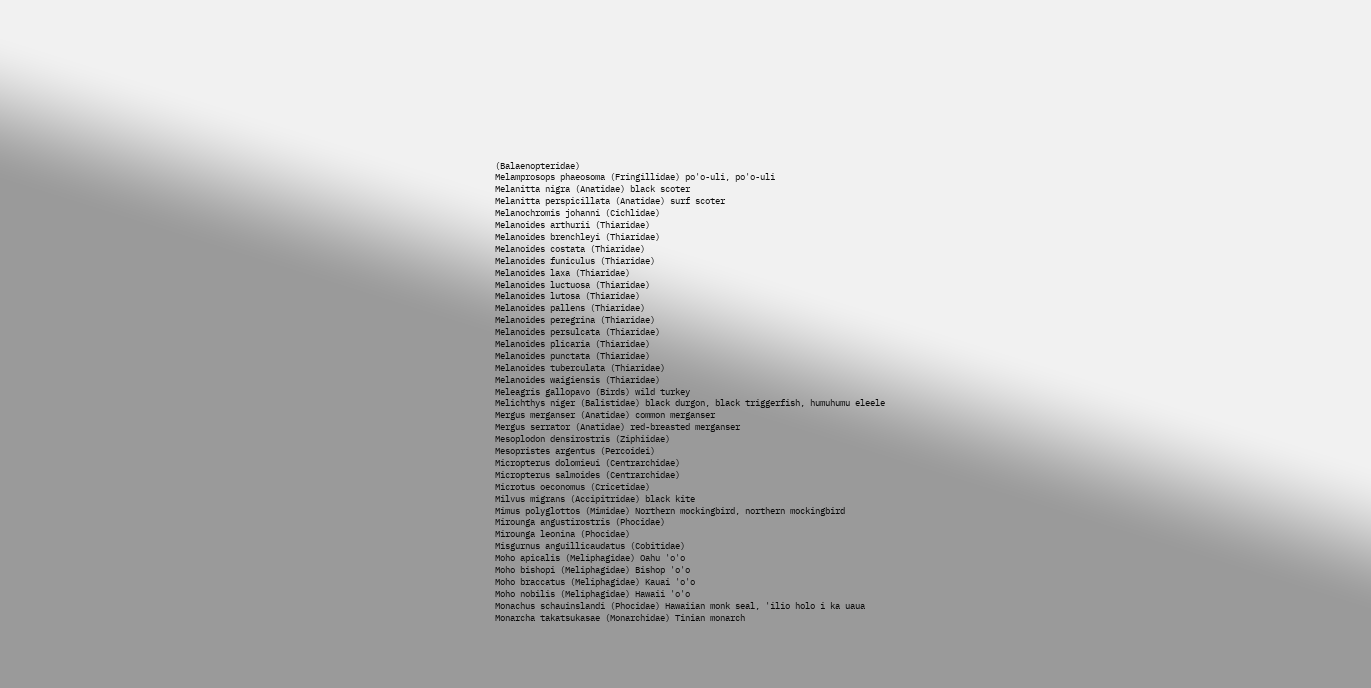(Balaenopteridae)
Melamprosops phaeosoma (Fringillidae) po'o-uli, po'o-uli
Melanitta nigra (Anatidae) black scoter
Melanitta perspicillata (Anatidae) surf scoter
Melanochromis johanni (Cichlidae)
Melanoides arthurii (Thiaridae)
Melanoides brenchleyi (Thiaridae)
Melanoides costata (Thiaridae)
Melanoides funiculus (Thiaridae)
Melanoides laxa (Thiaridae)
Melanoides luctuosa (Thiaridae)
Melanoides lutosa (Thiaridae)
Melanoides pallens (Thiaridae)
Melanoides peregrina (Thiaridae)
Melanoides persulcata (Thiaridae)
Melanoides plicaria (Thiaridae)
Melanoides punctata (Thiaridae)
Melanoides tuberculata (Thiaridae)
Melanoides waigiensis (Thiaridae)
Meleagris gallopavo (Birds) wild turkey
Melichthys niger (Balistidae) black durgon, black triggerfish, humuhumu eleele
Mergus merganser (Anatidae) common merganser
Mergus serrator (Anatidae) red-breasted merganser
Mesoplodon densirostris (Ziphiidae)
Mesopristes argentus (Percoidei)
Micropterus dolomieui (Centrarchidae)
Micropterus salmoides (Centrarchidae)
Microtus oeconomus (Cricetidae)
Milvus migrans (Accipitridae) black kite
Mimus polyglottos (Mimidae) Northern mockingbird, northern mockingbird
Mirounga angustirostris (Phocidae)
Mirounga leonina (Phocidae)
Misgurnus anguillicaudatus (Cobitidae)
Moho apicalis (Meliphagidae) Oahu 'o'o
Moho bishopi (Meliphagidae) Bishop 'o'o
Moho braccatus (Meliphagidae) Kauai 'o'o
Moho nobilis (Meliphagidae) Hawaii 'o'o
Monachus schauinslandi (Phocidae) Hawaiian monk seal, 'ilio holo i ka uaua
Monarcha takatsukasae (Monarchidae) Tinian monarch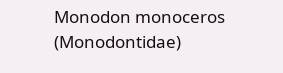Monodon monoceros (Monodontidae)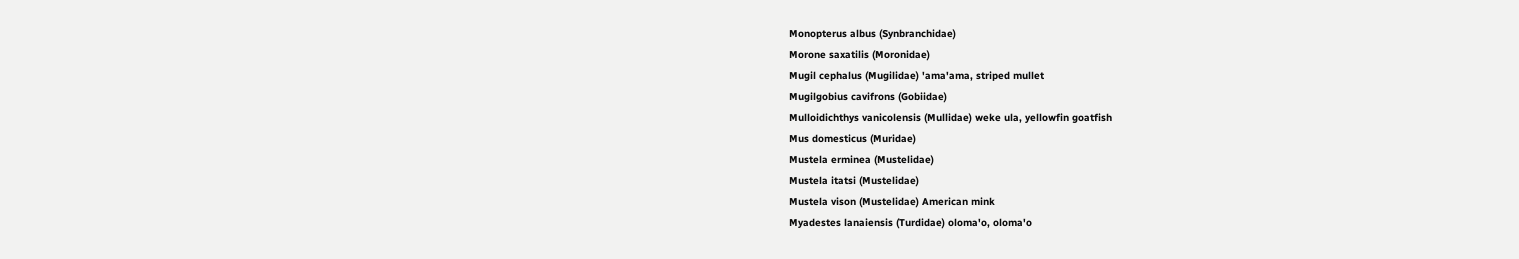Monopterus albus (Synbranchidae)
Morone saxatilis (Moronidae)
Mugil cephalus (Mugilidae) 'ama'ama, striped mullet
Mugilgobius cavifrons (Gobiidae)
Mulloidichthys vanicolensis (Mullidae) weke ula, yellowfin goatfish
Mus domesticus (Muridae)
Mustela erminea (Mustelidae)
Mustela itatsi (Mustelidae)
Mustela vison (Mustelidae) American mink
Myadestes lanaiensis (Turdidae) oloma'o, oloma'o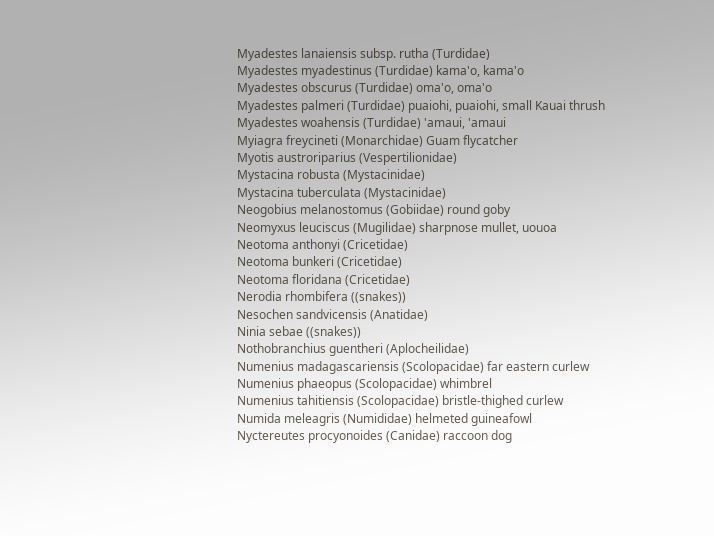Myadestes lanaiensis subsp. rutha (Turdidae)
Myadestes myadestinus (Turdidae) kama'o, kama'o
Myadestes obscurus (Turdidae) oma'o, oma'o
Myadestes palmeri (Turdidae) puaiohi, puaiohi, small Kauai thrush
Myadestes woahensis (Turdidae) 'amaui, 'amaui
Myiagra freycineti (Monarchidae) Guam flycatcher
Myotis austroriparius (Vespertilionidae)
Mystacina robusta (Mystacinidae)
Mystacina tuberculata (Mystacinidae)
Neogobius melanostomus (Gobiidae) round goby
Neomyxus leuciscus (Mugilidae) sharpnose mullet, uouoa
Neotoma anthonyi (Cricetidae)
Neotoma bunkeri (Cricetidae)
Neotoma floridana (Cricetidae)
Nerodia rhombifera ((snakes))
Nesochen sandvicensis (Anatidae)
Ninia sebae ((snakes))
Nothobranchius guentheri (Aplocheilidae)
Numenius madagascariensis (Scolopacidae) far eastern curlew
Numenius phaeopus (Scolopacidae) whimbrel
Numenius tahitiensis (Scolopacidae) bristle-thighed curlew
Numida meleagris (Numididae) helmeted guineafowl
Nyctereutes procyonoides (Canidae) raccoon dog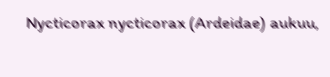Nycticorax nycticorax (Ardeidae) aukuu,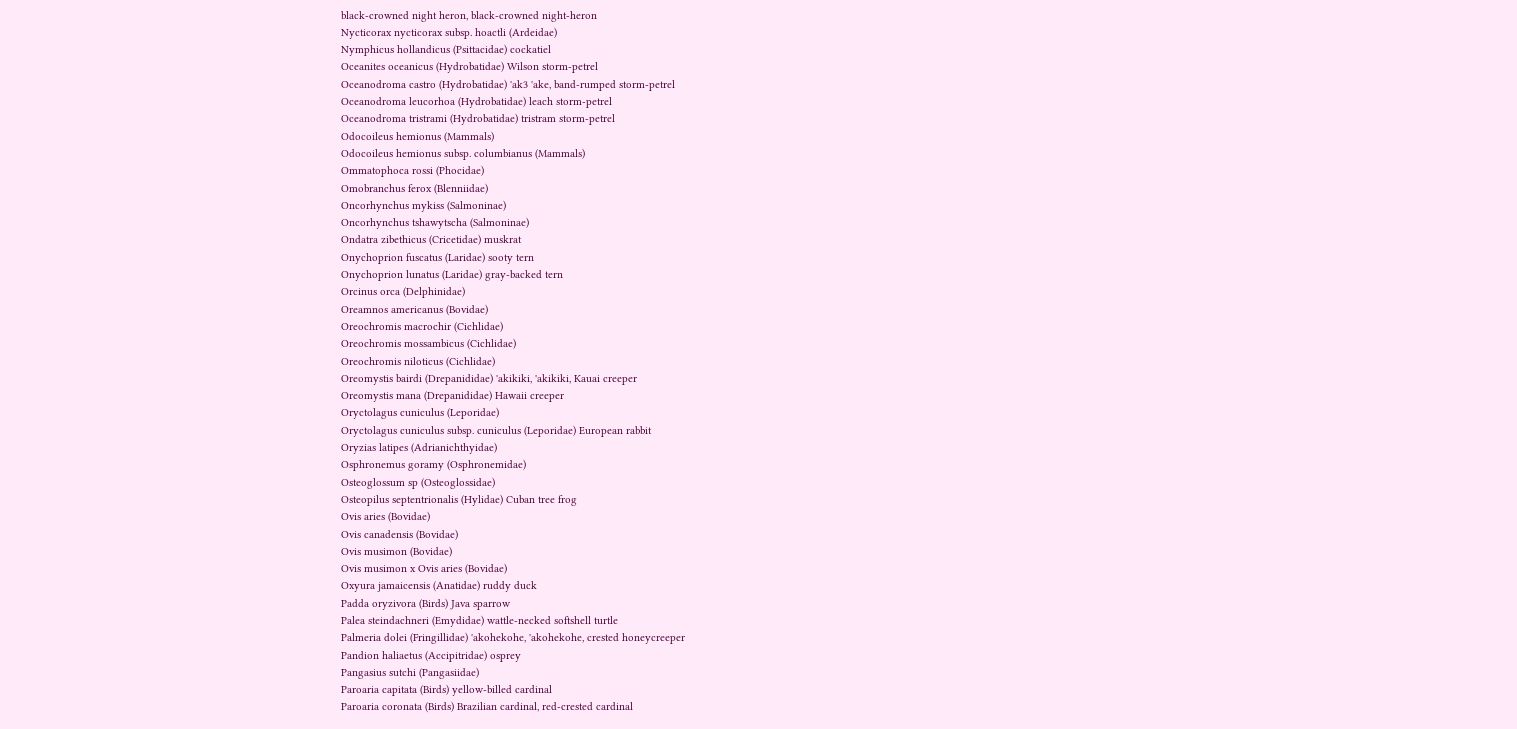black-crowned night heron, black-crowned night-heron
Nycticorax nycticorax subsp. hoactli (Ardeidae)
Nymphicus hollandicus (Psittacidae) cockatiel
Oceanites oceanicus (Hydrobatidae) Wilson storm-petrel
Oceanodroma castro (Hydrobatidae) 'ak3 'ake, band-rumped storm-petrel
Oceanodroma leucorhoa (Hydrobatidae) leach storm-petrel
Oceanodroma tristrami (Hydrobatidae) tristram storm-petrel
Odocoileus hemionus (Mammals)
Odocoileus hemionus subsp. columbianus (Mammals)
Ommatophoca rossi (Phocidae)
Omobranchus ferox (Blenniidae)
Oncorhynchus mykiss (Salmoninae)
Oncorhynchus tshawytscha (Salmoninae)
Ondatra zibethicus (Cricetidae) muskrat
Onychoprion fuscatus (Laridae) sooty tern
Onychoprion lunatus (Laridae) gray-backed tern
Orcinus orca (Delphinidae)
Oreamnos americanus (Bovidae)
Oreochromis macrochir (Cichlidae)
Oreochromis mossambicus (Cichlidae)
Oreochromis niloticus (Cichlidae)
Oreomystis bairdi (Drepanididae) 'akikiki, 'akikiki, Kauai creeper
Oreomystis mana (Drepanididae) Hawaii creeper
Oryctolagus cuniculus (Leporidae)
Oryctolagus cuniculus subsp. cuniculus (Leporidae) European rabbit
Oryzias latipes (Adrianichthyidae)
Osphronemus goramy (Osphronemidae)
Osteoglossum sp (Osteoglossidae)
Osteopilus septentrionalis (Hylidae) Cuban tree frog
Ovis aries (Bovidae)
Ovis canadensis (Bovidae)
Ovis musimon (Bovidae)
Ovis musimon x Ovis aries (Bovidae)
Oxyura jamaicensis (Anatidae) ruddy duck
Padda oryzivora (Birds) Java sparrow
Palea steindachneri (Emydidae) wattle-necked softshell turtle
Palmeria dolei (Fringillidae) 'akohekohe, 'akohekohe, crested honeycreeper
Pandion haliaetus (Accipitridae) osprey
Pangasius sutchi (Pangasiidae)
Paroaria capitata (Birds) yellow-billed cardinal
Paroaria coronata (Birds) Brazilian cardinal, red-crested cardinal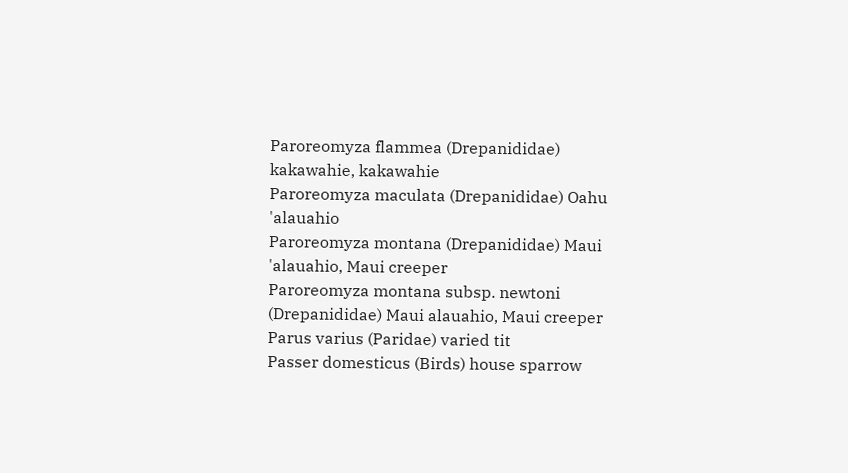Paroreomyza flammea (Drepanididae) kakawahie, kakawahie
Paroreomyza maculata (Drepanididae) Oahu 'alauahio
Paroreomyza montana (Drepanididae) Maui 'alauahio, Maui creeper
Paroreomyza montana subsp. newtoni (Drepanididae) Maui alauahio, Maui creeper
Parus varius (Paridae) varied tit
Passer domesticus (Birds) house sparrow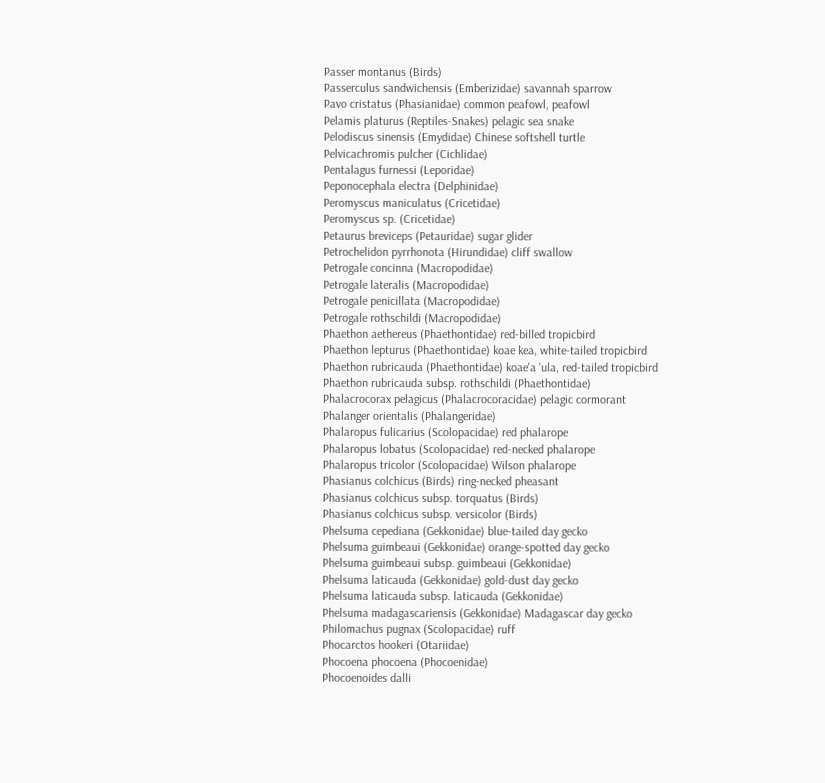Passer montanus (Birds)
Passerculus sandwichensis (Emberizidae) savannah sparrow
Pavo cristatus (Phasianidae) common peafowl, peafowl
Pelamis platurus (Reptiles-Snakes) pelagic sea snake
Pelodiscus sinensis (Emydidae) Chinese softshell turtle
Pelvicachromis pulcher (Cichlidae)
Pentalagus furnessi (Leporidae)
Peponocephala electra (Delphinidae)
Peromyscus maniculatus (Cricetidae)
Peromyscus sp. (Cricetidae)
Petaurus breviceps (Petauridae) sugar glider
Petrochelidon pyrrhonota (Hirundidae) cliff swallow
Petrogale concinna (Macropodidae)
Petrogale lateralis (Macropodidae)
Petrogale penicillata (Macropodidae)
Petrogale rothschildi (Macropodidae)
Phaethon aethereus (Phaethontidae) red-billed tropicbird
Phaethon lepturus (Phaethontidae) koae kea, white-tailed tropicbird
Phaethon rubricauda (Phaethontidae) koae'a 'ula, red-tailed tropicbird
Phaethon rubricauda subsp. rothschildi (Phaethontidae)
Phalacrocorax pelagicus (Phalacrocoracidae) pelagic cormorant
Phalanger orientalis (Phalangeridae)
Phalaropus fulicarius (Scolopacidae) red phalarope
Phalaropus lobatus (Scolopacidae) red-necked phalarope
Phalaropus tricolor (Scolopacidae) Wilson phalarope
Phasianus colchicus (Birds) ring-necked pheasant
Phasianus colchicus subsp. torquatus (Birds)
Phasianus colchicus subsp. versicolor (Birds)
Phelsuma cepediana (Gekkonidae) blue-tailed day gecko
Phelsuma guimbeaui (Gekkonidae) orange-spotted day gecko
Phelsuma guimbeaui subsp. guimbeaui (Gekkonidae)
Phelsuma laticauda (Gekkonidae) gold-dust day gecko
Phelsuma laticauda subsp. laticauda (Gekkonidae)
Phelsuma madagascariensis (Gekkonidae) Madagascar day gecko
Philomachus pugnax (Scolopacidae) ruff
Phocarctos hookeri (Otariidae)
Phocoena phocoena (Phocoenidae)
Phocoenoides dalli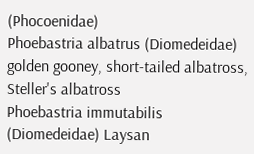(Phocoenidae)
Phoebastria albatrus (Diomedeidae) golden gooney, short-tailed albatross, Steller's albatross
Phoebastria immutabilis (Diomedeidae) Laysan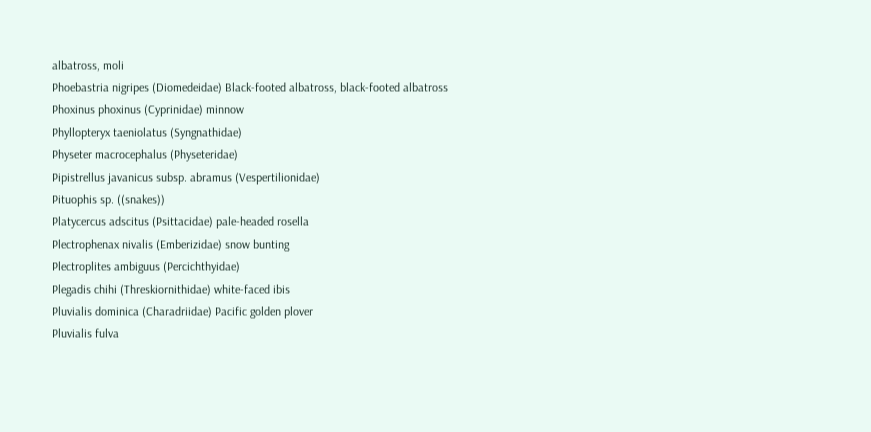albatross, moli
Phoebastria nigripes (Diomedeidae) Black-footed albatross, black-footed albatross
Phoxinus phoxinus (Cyprinidae) minnow
Phyllopteryx taeniolatus (Syngnathidae)
Physeter macrocephalus (Physeteridae)
Pipistrellus javanicus subsp. abramus (Vespertilionidae)
Pituophis sp. ((snakes))
Platycercus adscitus (Psittacidae) pale-headed rosella
Plectrophenax nivalis (Emberizidae) snow bunting
Plectroplites ambiguus (Percichthyidae)
Plegadis chihi (Threskiornithidae) white-faced ibis
Pluvialis dominica (Charadriidae) Pacific golden plover
Pluvialis fulva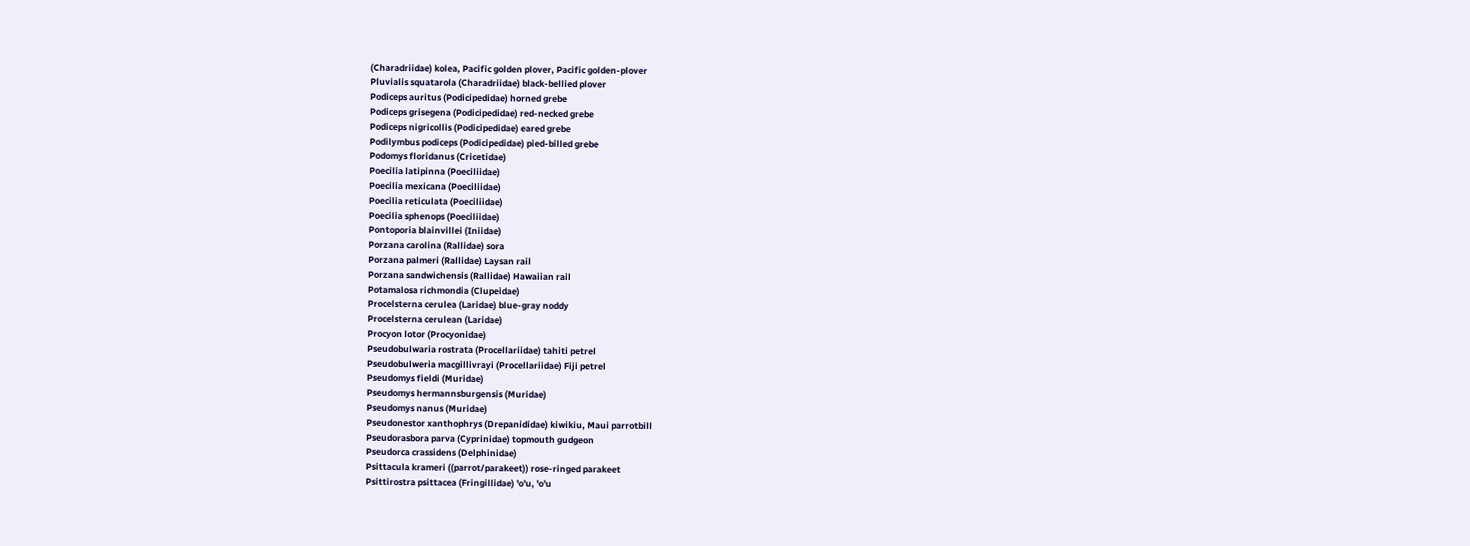(Charadriidae) kolea, Pacific golden plover, Pacific golden-plover
Pluvialis squatarola (Charadriidae) black-bellied plover
Podiceps auritus (Podicipedidae) horned grebe
Podiceps grisegena (Podicipedidae) red-necked grebe
Podiceps nigricollis (Podicipedidae) eared grebe
Podilymbus podiceps (Podicipedidae) pied-billed grebe
Podomys floridanus (Cricetidae)
Poecilia latipinna (Poeciliidae)
Poecilia mexicana (Poeciliidae)
Poecilia reticulata (Poeciliidae)
Poecilia sphenops (Poeciliidae)
Pontoporia blainvillei (Iniidae)
Porzana carolina (Rallidae) sora
Porzana palmeri (Rallidae) Laysan rail
Porzana sandwichensis (Rallidae) Hawaiian rail
Potamalosa richmondia (Clupeidae)
Procelsterna cerulea (Laridae) blue-gray noddy
Procelsterna cerulean (Laridae)
Procyon lotor (Procyonidae)
Pseudobulwaria rostrata (Procellariidae) tahiti petrel
Pseudobulweria macgillivrayi (Procellariidae) Fiji petrel
Pseudomys fieldi (Muridae)
Pseudomys hermannsburgensis (Muridae)
Pseudomys nanus (Muridae)
Pseudonestor xanthophrys (Drepanididae) kiwikiu, Maui parrotbill
Pseudorasbora parva (Cyprinidae) topmouth gudgeon
Pseudorca crassidens (Delphinidae)
Psittacula krameri ((parrot/parakeet)) rose-ringed parakeet
Psittirostra psittacea (Fringillidae) 'o'u, 'o'u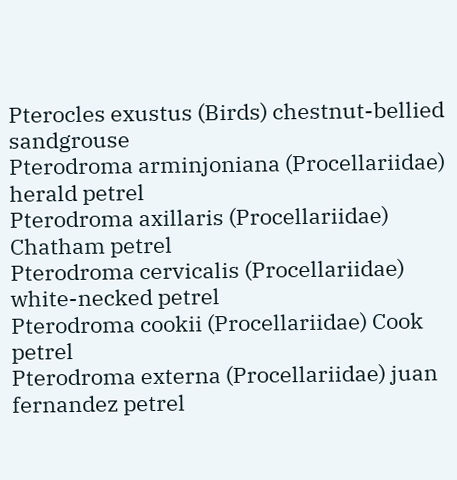Pterocles exustus (Birds) chestnut-bellied sandgrouse
Pterodroma arminjoniana (Procellariidae) herald petrel
Pterodroma axillaris (Procellariidae) Chatham petrel
Pterodroma cervicalis (Procellariidae) white-necked petrel
Pterodroma cookii (Procellariidae) Cook petrel
Pterodroma externa (Procellariidae) juan fernandez petrel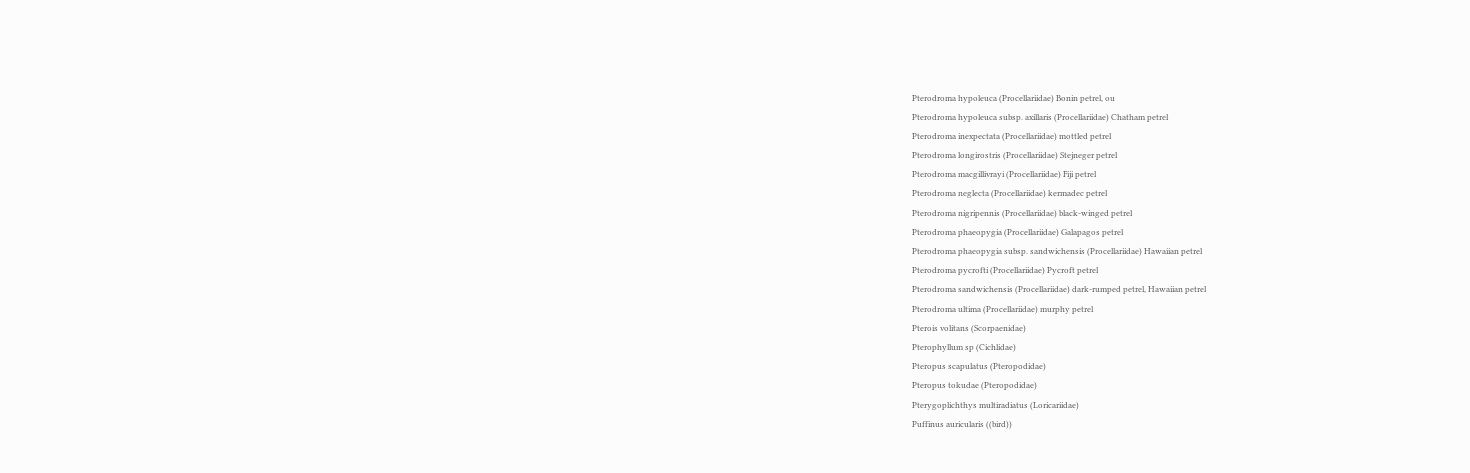Pterodroma hypoleuca (Procellariidae) Bonin petrel, ou
Pterodroma hypoleuca subsp. axillaris (Procellariidae) Chatham petrel
Pterodroma inexpectata (Procellariidae) mottled petrel
Pterodroma longirostris (Procellariidae) Stejneger petrel
Pterodroma macgillivrayi (Procellariidae) Fiji petrel
Pterodroma neglecta (Procellariidae) kermadec petrel
Pterodroma nigripennis (Procellariidae) black-winged petrel
Pterodroma phaeopygia (Procellariidae) Galapagos petrel
Pterodroma phaeopygia subsp. sandwichensis (Procellariidae) Hawaiian petrel
Pterodroma pycrofti (Procellariidae) Pycroft petrel
Pterodroma sandwichensis (Procellariidae) dark-rumped petrel, Hawaiian petrel
Pterodroma ultima (Procellariidae) murphy petrel
Pterois volitans (Scorpaenidae)
Pterophyllum sp (Cichlidae)
Pteropus scapulatus (Pteropodidae)
Pteropus tokudae (Pteropodidae)
Pterygoplichthys multiradiatus (Loricariidae)
Puffinus auricularis ((bird))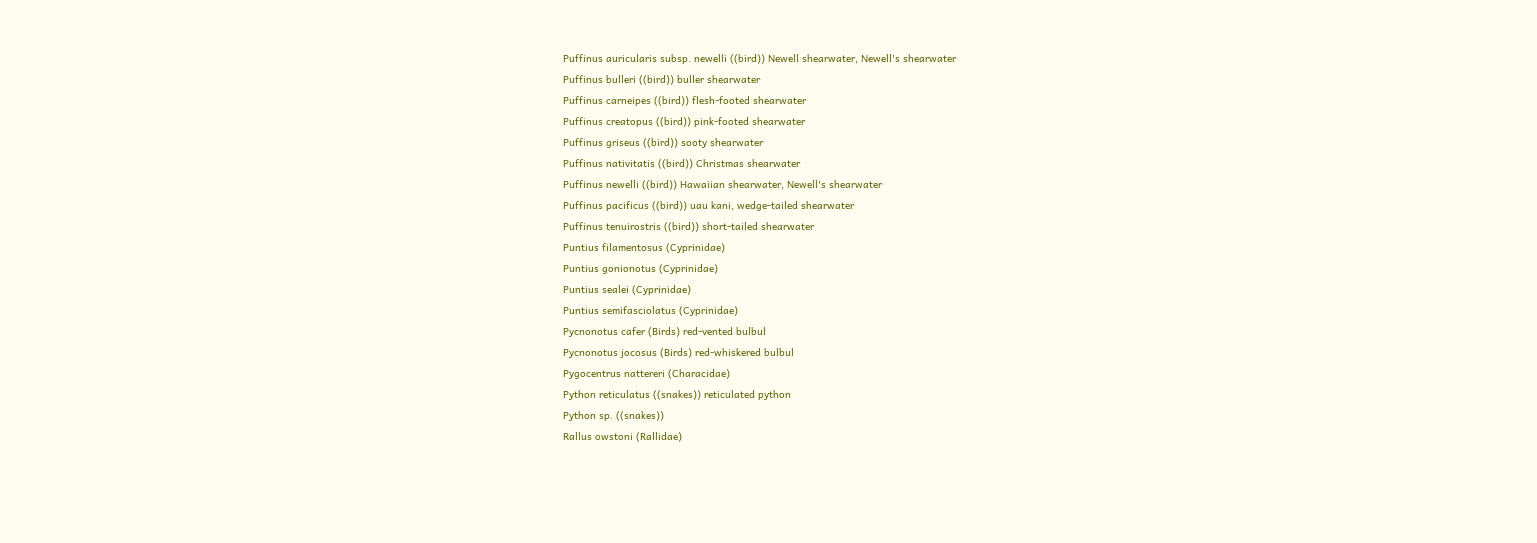Puffinus auricularis subsp. newelli ((bird)) Newell shearwater, Newell's shearwater
Puffinus bulleri ((bird)) buller shearwater
Puffinus carneipes ((bird)) flesh-footed shearwater
Puffinus creatopus ((bird)) pink-footed shearwater
Puffinus griseus ((bird)) sooty shearwater
Puffinus nativitatis ((bird)) Christmas shearwater
Puffinus newelli ((bird)) Hawaiian shearwater, Newell's shearwater
Puffinus pacificus ((bird)) uau kani, wedge-tailed shearwater
Puffinus tenuirostris ((bird)) short-tailed shearwater
Puntius filamentosus (Cyprinidae)
Puntius gonionotus (Cyprinidae)
Puntius sealei (Cyprinidae)
Puntius semifasciolatus (Cyprinidae)
Pycnonotus cafer (Birds) red-vented bulbul
Pycnonotus jocosus (Birds) red-whiskered bulbul
Pygocentrus nattereri (Characidae)
Python reticulatus ((snakes)) reticulated python
Python sp. ((snakes))
Rallus owstoni (Rallidae)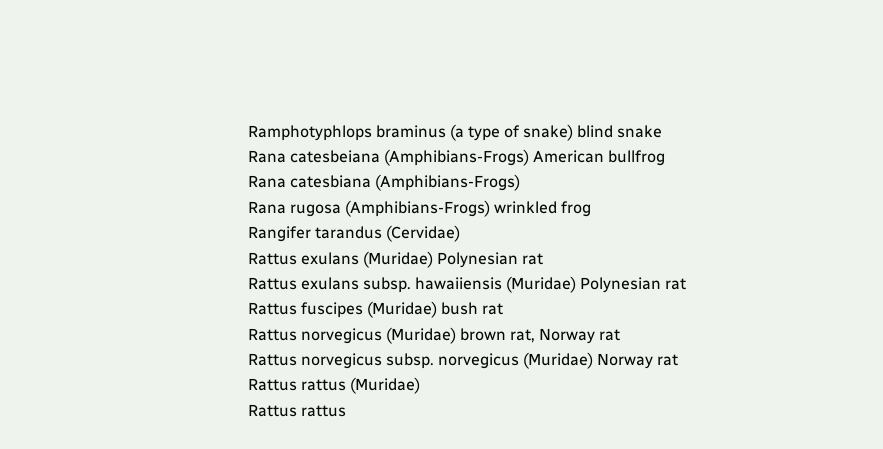Ramphotyphlops braminus (a type of snake) blind snake
Rana catesbeiana (Amphibians-Frogs) American bullfrog
Rana catesbiana (Amphibians-Frogs)
Rana rugosa (Amphibians-Frogs) wrinkled frog
Rangifer tarandus (Cervidae)
Rattus exulans (Muridae) Polynesian rat
Rattus exulans subsp. hawaiiensis (Muridae) Polynesian rat
Rattus fuscipes (Muridae) bush rat
Rattus norvegicus (Muridae) brown rat, Norway rat
Rattus norvegicus subsp. norvegicus (Muridae) Norway rat
Rattus rattus (Muridae)
Rattus rattus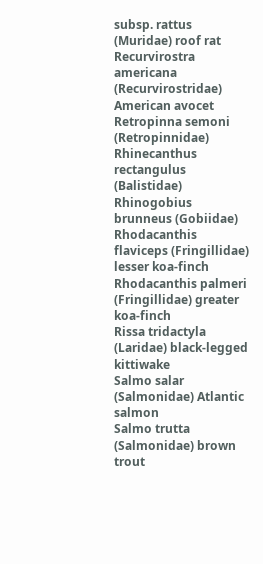subsp. rattus (Muridae) roof rat
Recurvirostra americana (Recurvirostridae) American avocet
Retropinna semoni (Retropinnidae)
Rhinecanthus rectangulus (Balistidae)
Rhinogobius brunneus (Gobiidae)
Rhodacanthis flaviceps (Fringillidae) lesser koa-finch
Rhodacanthis palmeri (Fringillidae) greater koa-finch
Rissa tridactyla (Laridae) black-legged kittiwake
Salmo salar (Salmonidae) Atlantic salmon
Salmo trutta (Salmonidae) brown trout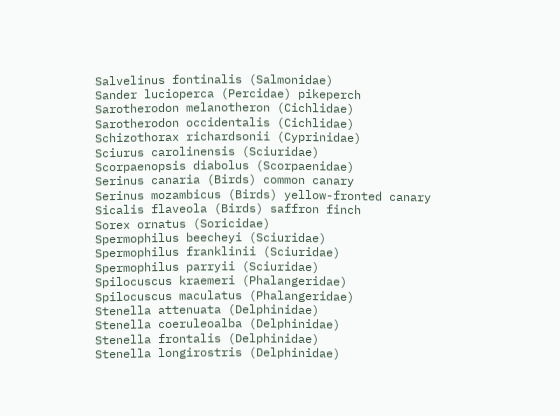Salvelinus fontinalis (Salmonidae)
Sander lucioperca (Percidae) pikeperch
Sarotherodon melanotheron (Cichlidae)
Sarotherodon occidentalis (Cichlidae)
Schizothorax richardsonii (Cyprinidae)
Sciurus carolinensis (Sciuridae)
Scorpaenopsis diabolus (Scorpaenidae)
Serinus canaria (Birds) common canary
Serinus mozambicus (Birds) yellow-fronted canary
Sicalis flaveola (Birds) saffron finch
Sorex ornatus (Soricidae)
Spermophilus beecheyi (Sciuridae)
Spermophilus franklinii (Sciuridae)
Spermophilus parryii (Sciuridae)
Spilocuscus kraemeri (Phalangeridae)
Spilocuscus maculatus (Phalangeridae)
Stenella attenuata (Delphinidae)
Stenella coeruleoalba (Delphinidae)
Stenella frontalis (Delphinidae)
Stenella longirostris (Delphinidae)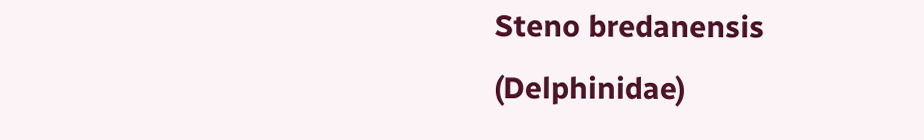Steno bredanensis (Delphinidae)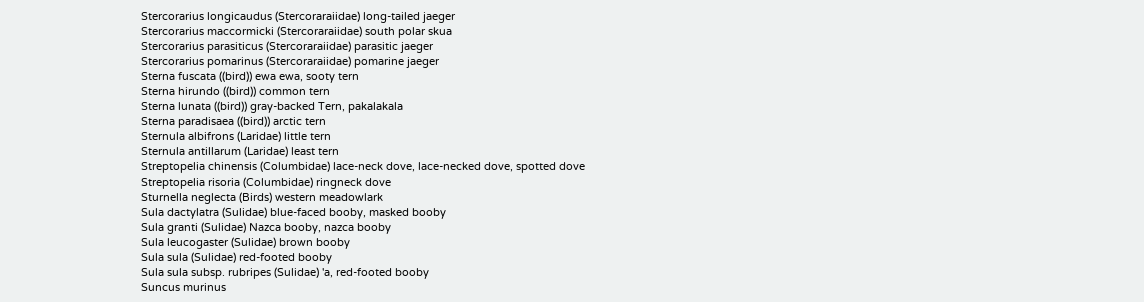Stercorarius longicaudus (Stercoraraiidae) long-tailed jaeger
Stercorarius maccormicki (Stercoraraiidae) south polar skua
Stercorarius parasiticus (Stercoraraiidae) parasitic jaeger
Stercorarius pomarinus (Stercoraraiidae) pomarine jaeger
Sterna fuscata ((bird)) ewa ewa, sooty tern
Sterna hirundo ((bird)) common tern
Sterna lunata ((bird)) gray-backed Tern, pakalakala
Sterna paradisaea ((bird)) arctic tern
Sternula albifrons (Laridae) little tern
Sternula antillarum (Laridae) least tern
Streptopelia chinensis (Columbidae) lace-neck dove, lace-necked dove, spotted dove
Streptopelia risoria (Columbidae) ringneck dove
Sturnella neglecta (Birds) western meadowlark
Sula dactylatra (Sulidae) blue-faced booby, masked booby
Sula granti (Sulidae) Nazca booby, nazca booby
Sula leucogaster (Sulidae) brown booby
Sula sula (Sulidae) red-footed booby
Sula sula subsp. rubripes (Sulidae) 'a, red-footed booby
Suncus murinus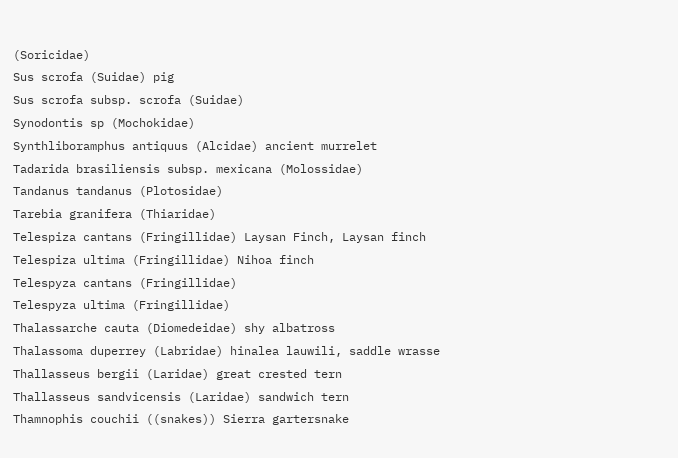(Soricidae)
Sus scrofa (Suidae) pig
Sus scrofa subsp. scrofa (Suidae)
Synodontis sp (Mochokidae)
Synthliboramphus antiquus (Alcidae) ancient murrelet
Tadarida brasiliensis subsp. mexicana (Molossidae)
Tandanus tandanus (Plotosidae)
Tarebia granifera (Thiaridae)
Telespiza cantans (Fringillidae) Laysan Finch, Laysan finch
Telespiza ultima (Fringillidae) Nihoa finch
Telespyza cantans (Fringillidae)
Telespyza ultima (Fringillidae)
Thalassarche cauta (Diomedeidae) shy albatross
Thalassoma duperrey (Labridae) hinalea lauwili, saddle wrasse
Thallasseus bergii (Laridae) great crested tern
Thallasseus sandvicensis (Laridae) sandwich tern
Thamnophis couchii ((snakes)) Sierra gartersnake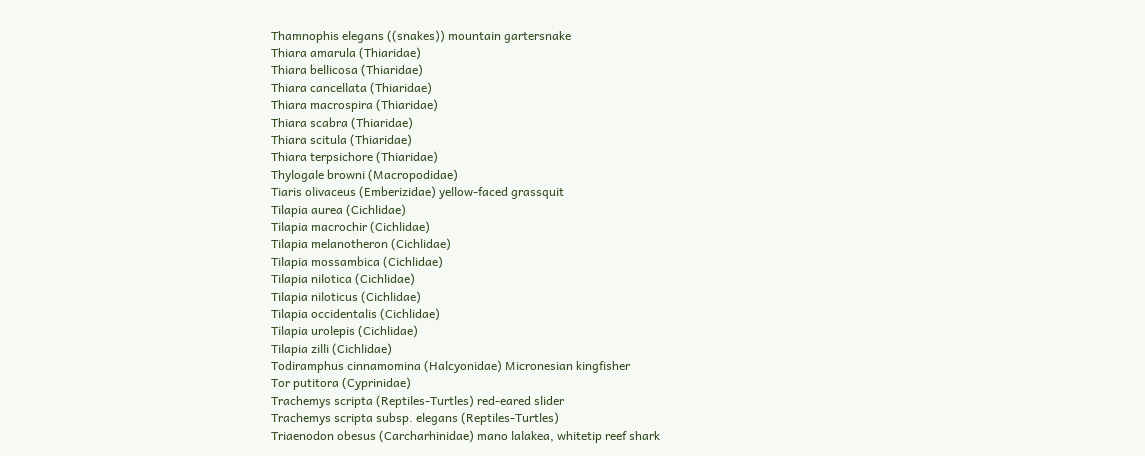Thamnophis elegans ((snakes)) mountain gartersnake
Thiara amarula (Thiaridae)
Thiara bellicosa (Thiaridae)
Thiara cancellata (Thiaridae)
Thiara macrospira (Thiaridae)
Thiara scabra (Thiaridae)
Thiara scitula (Thiaridae)
Thiara terpsichore (Thiaridae)
Thylogale browni (Macropodidae)
Tiaris olivaceus (Emberizidae) yellow-faced grassquit
Tilapia aurea (Cichlidae)
Tilapia macrochir (Cichlidae)
Tilapia melanotheron (Cichlidae)
Tilapia mossambica (Cichlidae)
Tilapia nilotica (Cichlidae)
Tilapia niloticus (Cichlidae)
Tilapia occidentalis (Cichlidae)
Tilapia urolepis (Cichlidae)
Tilapia zilli (Cichlidae)
Todiramphus cinnamomina (Halcyonidae) Micronesian kingfisher
Tor putitora (Cyprinidae)
Trachemys scripta (Reptiles-Turtles) red-eared slider
Trachemys scripta subsp. elegans (Reptiles-Turtles)
Triaenodon obesus (Carcharhinidae) mano lalakea, whitetip reef shark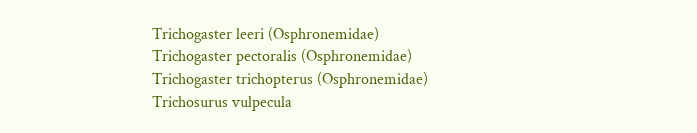Trichogaster leeri (Osphronemidae)
Trichogaster pectoralis (Osphronemidae)
Trichogaster trichopterus (Osphronemidae)
Trichosurus vulpecula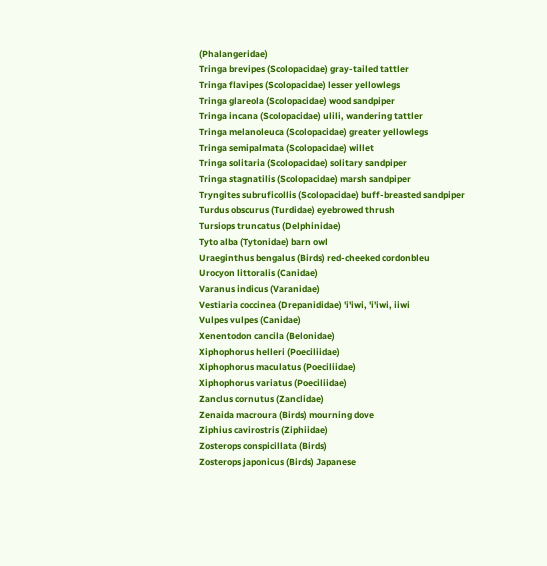(Phalangeridae)
Tringa brevipes (Scolopacidae) gray-tailed tattler
Tringa flavipes (Scolopacidae) lesser yellowlegs
Tringa glareola (Scolopacidae) wood sandpiper
Tringa incana (Scolopacidae) ulili, wandering tattler
Tringa melanoleuca (Scolopacidae) greater yellowlegs
Tringa semipalmata (Scolopacidae) willet
Tringa solitaria (Scolopacidae) solitary sandpiper
Tringa stagnatilis (Scolopacidae) marsh sandpiper
Tryngites subruficollis (Scolopacidae) buff-breasted sandpiper
Turdus obscurus (Turdidae) eyebrowed thrush
Tursiops truncatus (Delphinidae)
Tyto alba (Tytonidae) barn owl
Uraeginthus bengalus (Birds) red-cheeked cordonbleu
Urocyon littoralis (Canidae)
Varanus indicus (Varanidae)
Vestiaria coccinea (Drepanididae) 'i'iwi, 'i'iwi, iiwi
Vulpes vulpes (Canidae)
Xenentodon cancila (Belonidae)
Xiphophorus helleri (Poeciliidae)
Xiphophorus maculatus (Poeciliidae)
Xiphophorus variatus (Poeciliidae)
Zanclus cornutus (Zanclidae)
Zenaida macroura (Birds) mourning dove
Ziphius cavirostris (Ziphiidae)
Zosterops conspicillata (Birds)
Zosterops japonicus (Birds) Japanese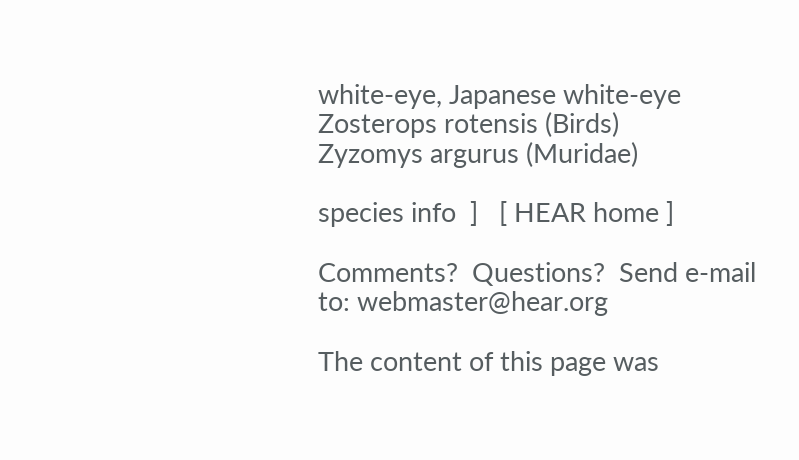white-eye, Japanese white-eye
Zosterops rotensis (Birds)
Zyzomys argurus (Muridae)

species info  ]   [ HEAR home ]

Comments?  Questions?  Send e-mail to: webmaster@hear.org

The content of this page was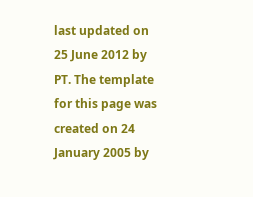last updated on 25 June 2012 by PT. The template for this page was created on 24 January 2005 by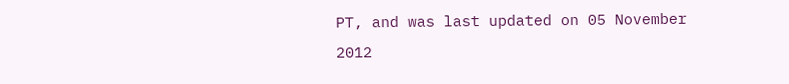PT, and was last updated on 05 November 2012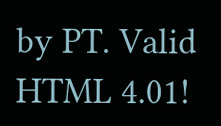by PT. Valid HTML 4.01!